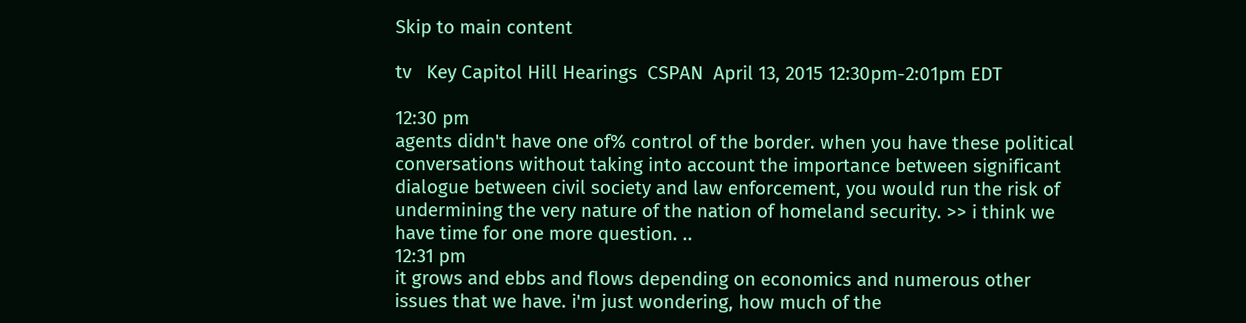Skip to main content

tv   Key Capitol Hill Hearings  CSPAN  April 13, 2015 12:30pm-2:01pm EDT

12:30 pm
agents didn't have one of% control of the border. when you have these political conversations without taking into account the importance between significant dialogue between civil society and law enforcement, you would run the risk of undermining the very nature of the nation of homeland security. >> i think we have time for one more question. ..
12:31 pm
it grows and ebbs and flows depending on economics and numerous other issues that we have. i'm just wondering, how much of the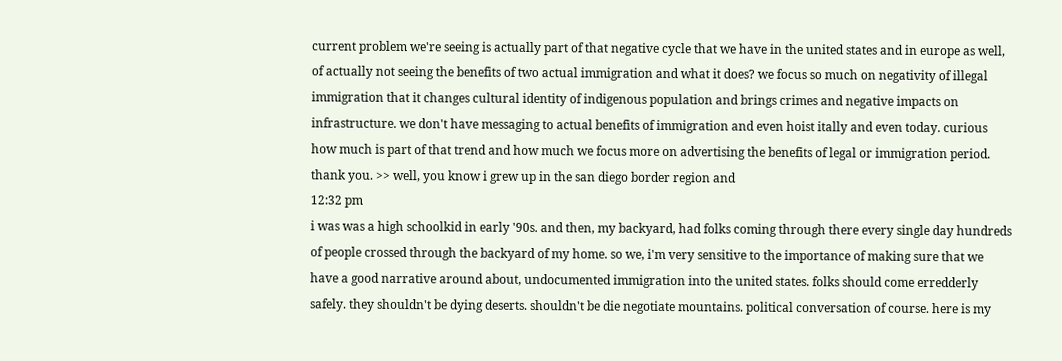current problem we're seeing is actually part of that negative cycle that we have in the united states and in europe as well, of actually not seeing the benefits of two actual immigration and what it does? we focus so much on negativity of illegal immigration that it changes cultural identity of indigenous population and brings crimes and negative impacts on infrastructure. we don't have messaging to actual benefits of immigration and even hoist itally and even today. curious how much is part of that trend and how much we focus more on advertising the benefits of legal or immigration period. thank you. >> well, you know i grew up in the san diego border region and
12:32 pm
i was was a high schoolkid in early '90s. and then, my backyard, had folks coming through there every single day hundreds of people crossed through the backyard of my home. so we, i'm very sensitive to the importance of making sure that we have a good narrative around about, undocumented immigration into the united states. folks should come erredderly safely. they shouldn't be dying deserts. shouldn't be die negotiate mountains. political conversation of course. here is my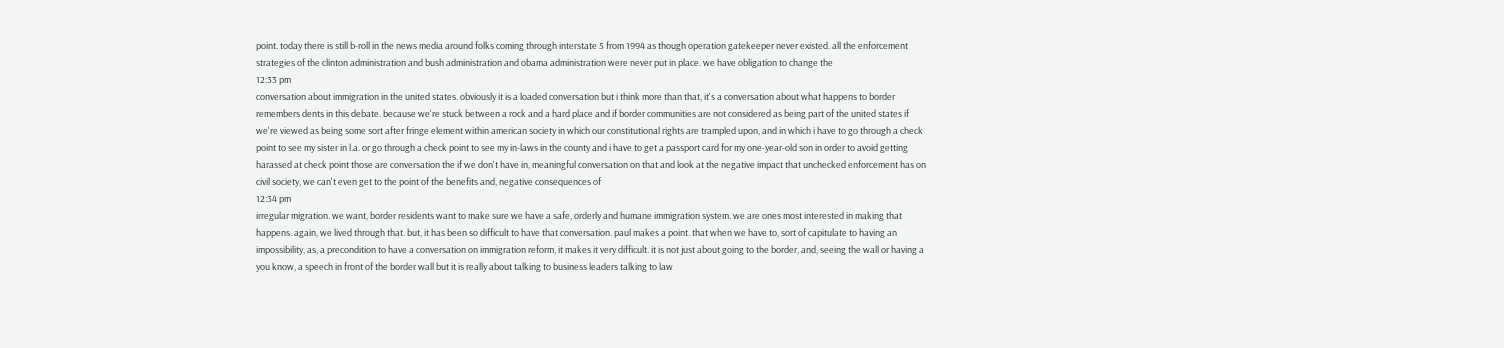point. today there is still b-roll in the news media around folks coming through interstate 5 from 1994 as though operation gatekeeper never existed. all the enforcement strategies of the clinton administration and bush administration and obama administration were never put in place. we have obligation to change the
12:33 pm
conversation about immigration in the united states. obviously it is a loaded conversation but i think more than that, it's a conversation about what happens to border remembers dents in this debate. because we're stuck between a rock and a hard place and if border communities are not considered as being part of the united states if we're viewed as being some sort after fringe element within american society in which our constitutional rights are trampled upon, and in which i have to go through a check point to see my sister in l.a. or go through a check point to see my in-laws in the county and i have to get a passport card for my one-year-old son in order to avoid getting harassed at check point those are conversation the if we don't have in, meaningful conversation on that and look at the negative impact that unchecked enforcement has on civil society, we can't even get to the point of the benefits and, negative consequences of
12:34 pm
irregular migration. we want, border residents want to make sure we have a safe, orderly and humane immigration system. we are ones most interested in making that happens. again, we lived through that. but, it has been so difficult to have that conversation. paul makes a point. that when we have to, sort of capitulate to having an impossibility, as, a precondition to have a conversation on immigration reform, it makes it very difficult. it is not just about going to the border, and, seeing the wall or having a you know, a speech in front of the border wall but it is really about talking to business leaders talking to law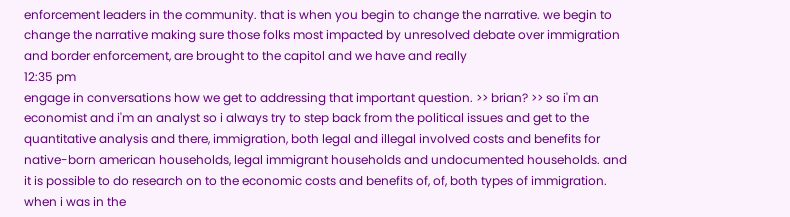enforcement leaders in the community. that is when you begin to change the narrative. we begin to change the narrative making sure those folks most impacted by unresolved debate over immigration and border enforcement, are brought to the capitol and we have and really
12:35 pm
engage in conversations how we get to addressing that important question. >> brian? >> so i'm an economist and i'm an analyst so i always try to step back from the political issues and get to the quantitative analysis and there, immigration, both legal and illegal involved costs and benefits for native-born american households, legal immigrant households and undocumented households. and it is possible to do research on to the economic costs and benefits of, of, both types of immigration. when i was in the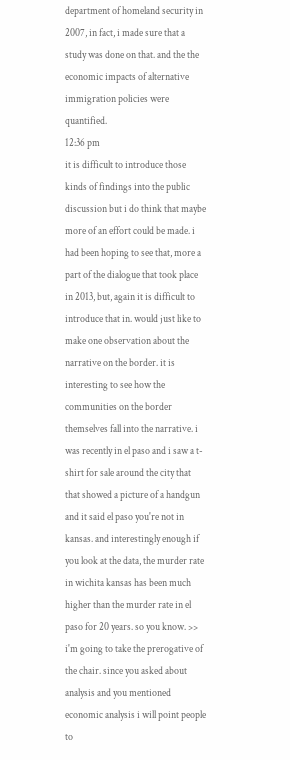department of homeland security in 2007, in fact, i made sure that a study was done on that. and the the economic impacts of alternative immigration policies were quantified.
12:36 pm
it is difficult to introduce those kinds of findings into the public discussion but i do think that maybe more of an effort could be made. i had been hoping to see that, more a part of the dialogue that took place in 2013, but, again it is difficult to introduce that in. would just like to make one observation about the narrative on the border. it is interesting to see how the communities on the border themselves fall into the narrative. i was recently in el paso and i saw a t-shirt for sale around the city that that showed a picture of a handgun and it said el paso you're not in kansas. and interestingly enough if you look at the data, the murder rate in wichita kansas has been much higher than the murder rate in el paso for 20 years. so you know. >> i'm going to take the prerogative of the chair. since you asked about analysis and you mentioned economic analysis i will point people to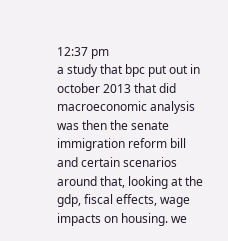12:37 pm
a study that bpc put out in october 2013 that did macroeconomic analysis was then the senate immigration reform bill and certain scenarios around that, looking at the gdp, fiscal effects, wage impacts on housing. we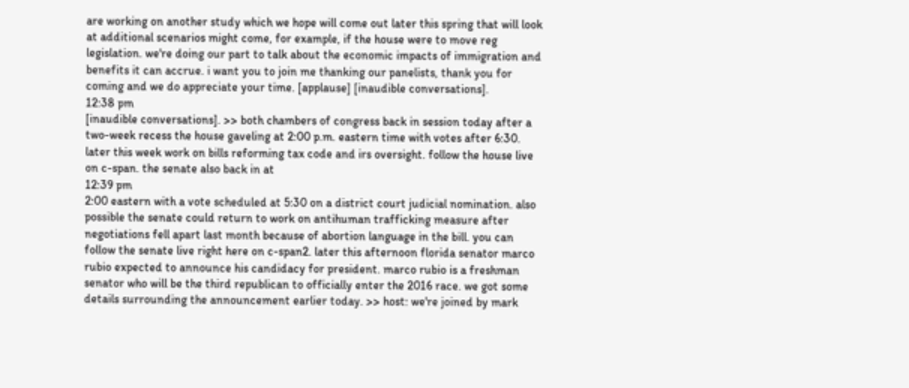are working on another study which we hope will come out later this spring that will look at additional scenarios might come, for example, if the house were to move reg legislation. we're doing our part to talk about the economic impacts of immigration and benefits it can accrue. i want you to join me thanking our panelists, thank you for coming and we do appreciate your time. [applause] [inaudible conversations].
12:38 pm
[inaudible conversations]. >> both chambers of congress back in session today after a two-week recess the house gaveling at 2:00 p.m. eastern time with votes after 6:30. later this week work on bills reforming tax code and irs oversight. follow the house live on c-span. the senate also back in at
12:39 pm
2:00 eastern with a vote scheduled at 5:30 on a district court judicial nomination. also possible the senate could return to work on antihuman trafficking measure after negotiations fell apart last month because of abortion language in the bill. you can follow the senate live right here on c-span2. later this afternoon florida senator marco rubio expected to announce his candidacy for president. marco rubio is a freshman senator who will be the third republican to officially enter the 2016 race. we got some details surrounding the announcement earlier today. >> host: we're joined by mark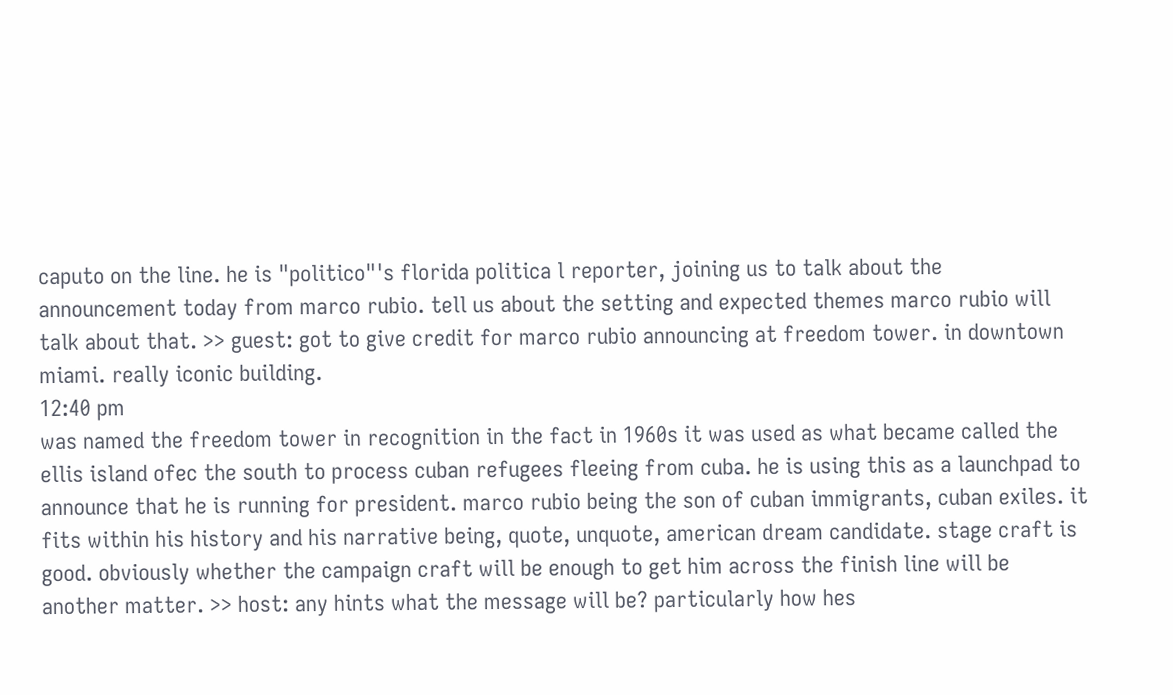caputo on the line. he is "politico"'s florida politica l reporter, joining us to talk about the announcement today from marco rubio. tell us about the setting and expected themes marco rubio will talk about that. >> guest: got to give credit for marco rubio announcing at freedom tower. in downtown miami. really iconic building.
12:40 pm
was named the freedom tower in recognition in the fact in 1960s it was used as what became called the ellis island ofec the south to process cuban refugees fleeing from cuba. he is using this as a launchpad to announce that he is running for president. marco rubio being the son of cuban immigrants, cuban exiles. it fits within his history and his narrative being, quote, unquote, american dream candidate. stage craft is good. obviously whether the campaign craft will be enough to get him across the finish line will be another matter. >> host: any hints what the message will be? particularly how hes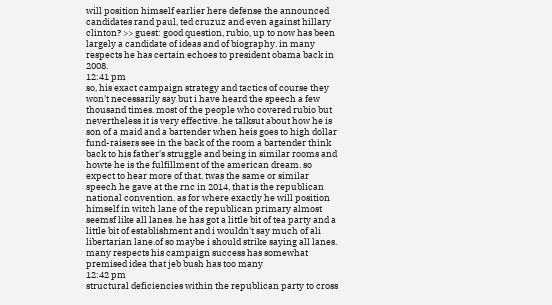will position himself earlier here defense the announced candidates rand paul, ted cruzuz and even against hillary clinton? >> guest: good question, rubio, up to now has been largely a candidate of ideas and of biography. in many respects he has certain echoes to president obama back in 2008.
12:41 pm
so, his exact campaign strategy and tactics of course they won't necessarily say but i have heard the speech a few thousand times. most of the people who covered rubio but nevertheless it is very effective. he talksut about how he is son of a maid and a bartender when heis goes to high dollar fund-raisers see in the back of the room a bartender think back to his father's struggle and being in similar rooms and howte he is the fulfillment of the american dream. so expect to hear more of that. twas the same or similar speech he gave at the rnc in 2014, that is the republican national convention. as for where exactly he will position himself in witch lane of the republican primary almost seemsf like all lanes. he has got a little bit of tea party and a little bit of establishment and i wouldn't say much of ali libertarian lane.of so maybe i should strike saying all lanes. many respects his campaign success has somewhat premised idea that jeb bush has too many
12:42 pm
structural deficiencies within the republican party to cross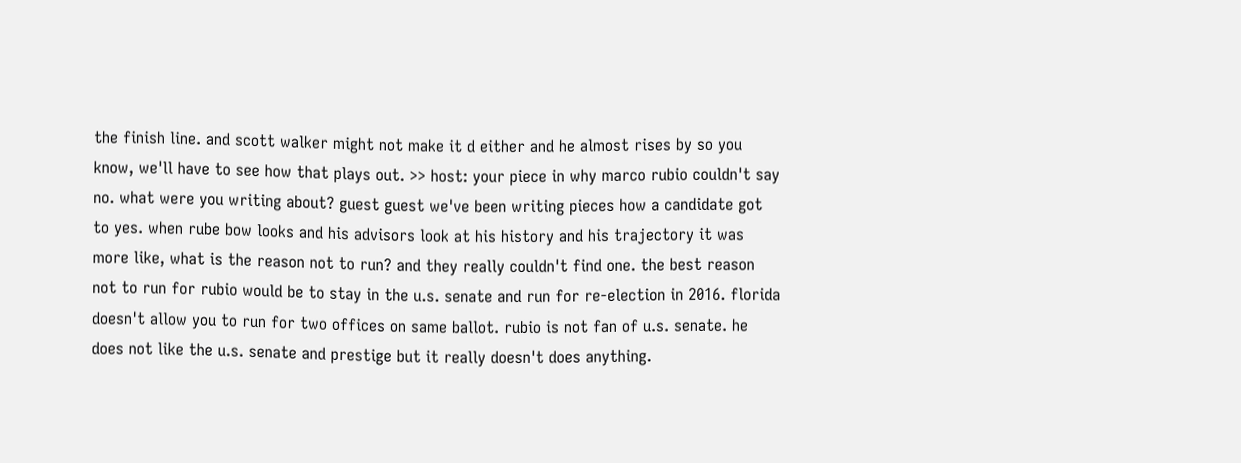the finish line. and scott walker might not make it d either and he almost rises by so you know, we'll have to see how that plays out. >> host: your piece in why marco rubio couldn't say no. what were you writing about? guest guest we've been writing pieces how a candidate got to yes. when rube bow looks and his advisors look at his history and his trajectory it was more like, what is the reason not to run? and they really couldn't find one. the best reason not to run for rubio would be to stay in the u.s. senate and run for re-election in 2016. florida doesn't allow you to run for two offices on same ballot. rubio is not fan of u.s. senate. he does not like the u.s. senate and prestige but it really doesn't does anything.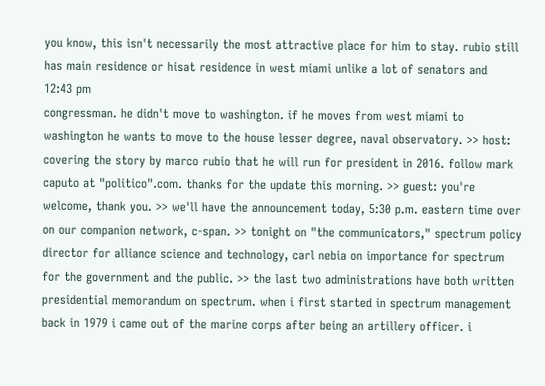you know, this isn't necessarily the most attractive place for him to stay. rubio still has main residence or hisat residence in west miami unlike a lot of senators and
12:43 pm
congressman. he didn't move to washington. if he moves from west miami to washington he wants to move to the house lesser degree, naval observatory. >> host: covering the story by marco rubio that he will run for president in 2016. follow mark caputo at "politico".com. thanks for the update this morning. >> guest: you're welcome, thank you. >> we'll have the announcement today, 5:30 p.m. eastern time over on our companion network, c-span. >> tonight on "the communicators," spectrum policy director for alliance science and technology, carl nebia on importance for spectrum for the government and the public. >> the last two administrations have both written presidential memorandum on spectrum. when i first started in spectrum management back in 1979 i came out of the marine corps after being an artillery officer. i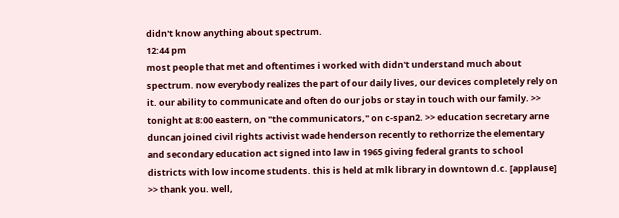didn't know anything about spectrum.
12:44 pm
most people that met and oftentimes i worked with didn't understand much about spectrum. now everybody realizes the part of our daily lives, our devices completely rely on it. our ability to communicate and often do our jobs or stay in touch with our family. >> tonight at 8:00 eastern, on "the communicators," on c-span2. >> education secretary arne duncan joined civil rights activist wade henderson recently to rethorrize the elementary and secondary education act signed into law in 1965 giving federal grants to school districts with low income students. this is held at mlk library in downtown d.c. [applause] >> thank you. well,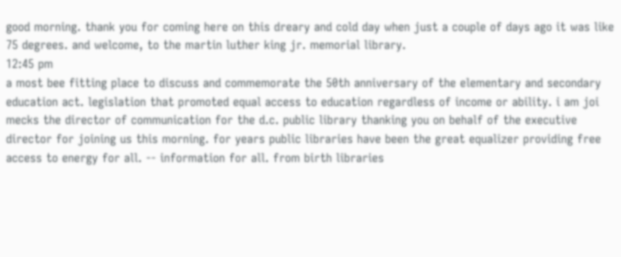good morning. thank you for coming here on this dreary and cold day when just a couple of days ago it was like 75 degrees. and welcome, to the martin luther king jr. memorial library.
12:45 pm
a most bee fitting place to discuss and commemorate the 50th anniversary of the elementary and secondary education act. legislation that promoted equal access to education regardless of income or ability. i am joi mecks the director of communication for the d.c. public library thanking you on behalf of the executive director for joining us this morning. for years public libraries have been the great equalizer providing free access to energy for all. -- information for all. from birth libraries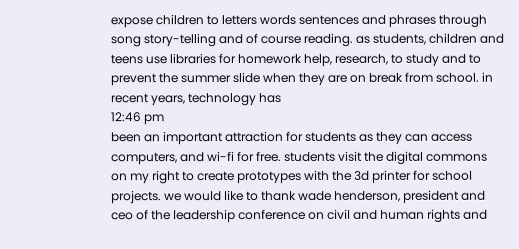expose children to letters words sentences and phrases through song story-telling and of course reading. as students, children and teens use libraries for homework help, research, to study and to prevent the summer slide when they are on break from school. in recent years, technology has
12:46 pm
been an important attraction for students as they can access computers, and wi-fi for free. students visit the digital commons on my right to create prototypes with the 3d printer for school projects. we would like to thank wade henderson, president and ceo of the leadership conference on civil and human rights and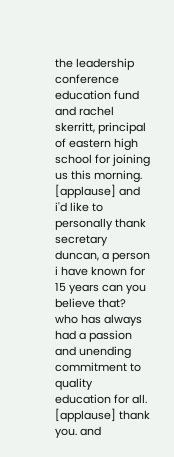the leadership conference education fund and rachel skerritt, principal of eastern high school for joining us this morning. [applause] and i'd like to personally thank secretary duncan, a person i have known for 15 years can you believe that? who has always had a passion and unending commitment to quality education for all. [applause] thank you. and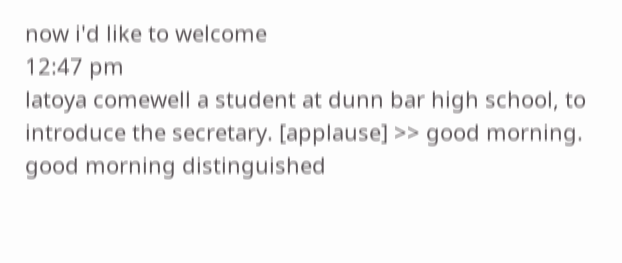now i'd like to welcome
12:47 pm
latoya comewell a student at dunn bar high school, to introduce the secretary. [applause] >> good morning. good morning distinguished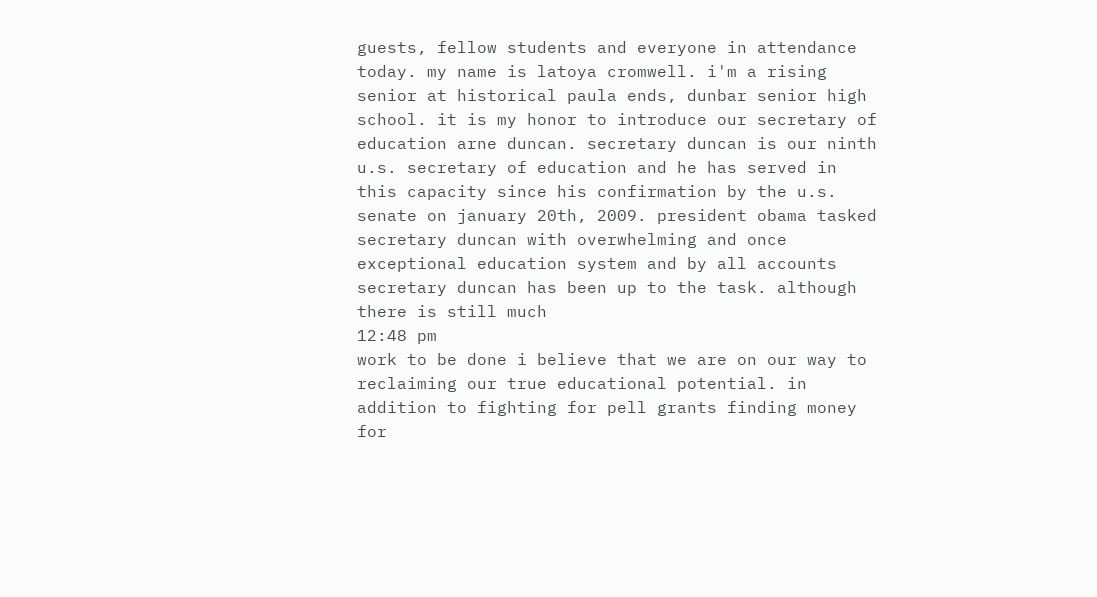guests, fellow students and everyone in attendance today. my name is latoya cromwell. i'm a rising senior at historical paula ends, dunbar senior high school. it is my honor to introduce our secretary of education arne duncan. secretary duncan is our ninth u.s. secretary of education and he has served in this capacity since his confirmation by the u.s. senate on january 20th, 2009. president obama tasked secretary duncan with overwhelming and once exceptional education system and by all accounts secretary duncan has been up to the task. although there is still much
12:48 pm
work to be done i believe that we are on our way to reclaiming our true educational potential. in addition to fighting for pell grants finding money for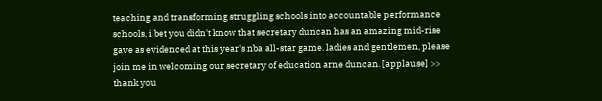teaching and transforming struggling schools into accountable performance schools, i bet you didn't know that secretary duncan has an amazing mid-rise gave as evidenced at this year's nba all-star game. ladies and gentlemen, please join me in welcoming our secretary of education arne duncan. [applause] >> thank you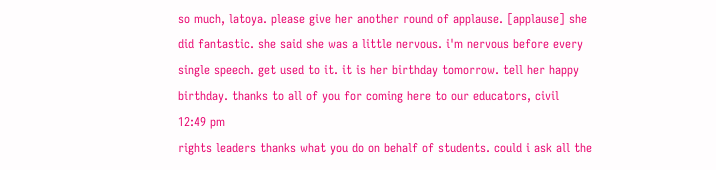so much, latoya. please give her another round of applause. [applause] she did fantastic. she said she was a little nervous. i'm nervous before every single speech. get used to it. it is her birthday tomorrow. tell her happy birthday. thanks to all of you for coming here to our educators, civil
12:49 pm
rights leaders thanks what you do on behalf of students. could i ask all the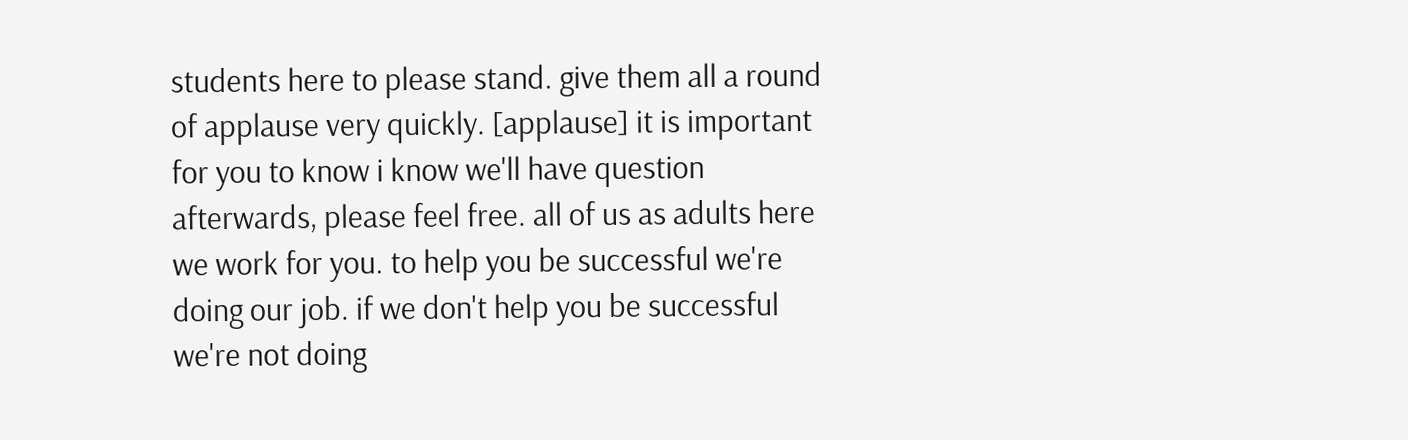students here to please stand. give them all a round of applause very quickly. [applause] it is important for you to know i know we'll have question afterwards, please feel free. all of us as adults here we work for you. to help you be successful we're doing our job. if we don't help you be successful we're not doing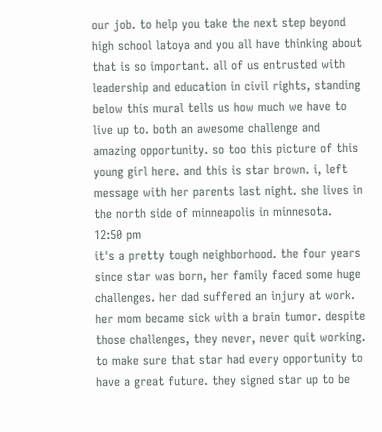our job. to help you take the next step beyond high school latoya and you all have thinking about that is so important. all of us entrusted with leadership and education in civil rights, standing below this mural tells us how much we have to live up to. both an awesome challenge and amazing opportunity. so too this picture of this young girl here. and this is star brown. i, left message with her parents last night. she lives in the north side of minneapolis in minnesota.
12:50 pm
it's a pretty tough neighborhood. the four years since star was born, her family faced some huge challenges. her dad suffered an injury at work. her mom became sick with a brain tumor. despite those challenges, they never, never quit working. to make sure that star had every opportunity to have a great future. they signed star up to be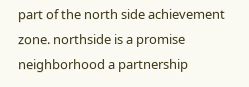part of the north side achievement zone. northside is a promise neighborhood a partnership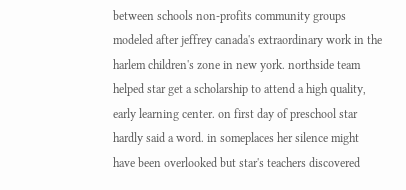between schools non-profits community groups modeled after jeffrey canada's extraordinary work in the harlem children's zone in new york. northside team helped star get a scholarship to attend a high quality, early learning center. on first day of preschool star hardly said a word. in someplaces her silence might have been overlooked but star's teachers discovered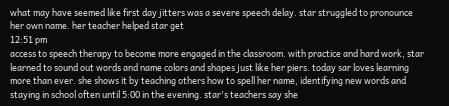what may have seemed like first day jitters was a severe speech delay. star struggled to pronounce her own name. her teacher helped star get
12:51 pm
access to speech therapy to become more engaged in the classroom. with practice and hard work, star learned to sound out words and name colors and shapes just like her piers. today sar loves learning more than ever. she shows it by teaching others how to spell her name, identifying new words and staying in school often until 5:00 in the evening. star's teachers say she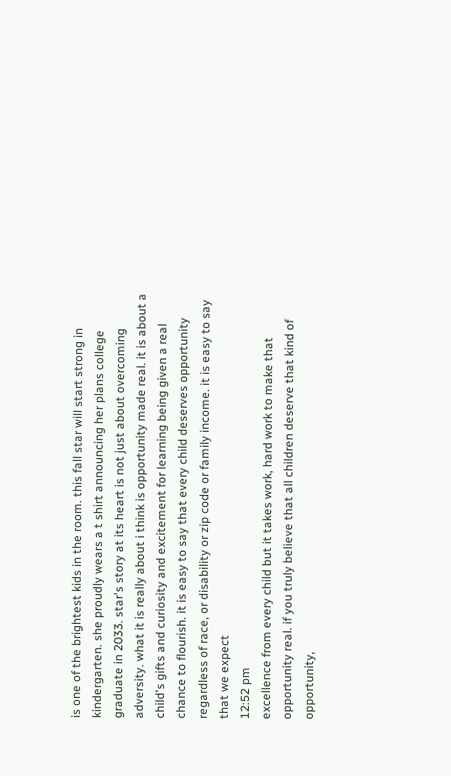is one of the brightest kids in the room. this fall star will start strong in kindergarten. she proudly wears a t shirt announcing her plans college graduate in 2033. star's story at its heart is not just about overcoming adversity. what it is really about i think is opportunity made real. it is about a child's gifts and curiosity and excitement for learning being given a real chance to flourish. it is easy to say that every child deserves opportunity regardless of race, or disability or zip code or family income. it is easy to say that we expect
12:52 pm
excellence from every child but it takes work, hard work to make that opportunity real. if you truly believe that all children deserve that kind of opportunity,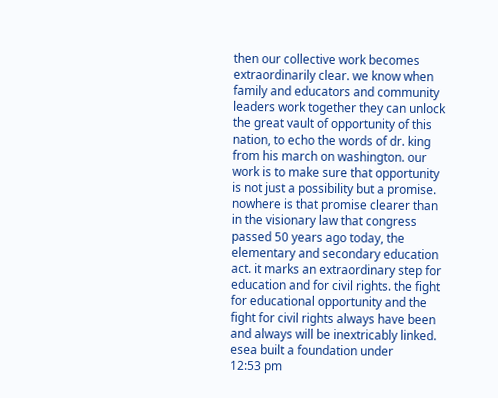then our collective work becomes extraordinarily clear. we know when family and educators and community leaders work together they can unlock the great vault of opportunity of this nation, to echo the words of dr. king from his march on washington. our work is to make sure that opportunity is not just a possibility but a promise. nowhere is that promise clearer than in the visionary law that congress passed 50 years ago today, the elementary and secondary education act. it marks an extraordinary step for education and for civil rights. the fight for educational opportunity and the fight for civil rights always have been and always will be inextricably linked. esea built a foundation under
12:53 pm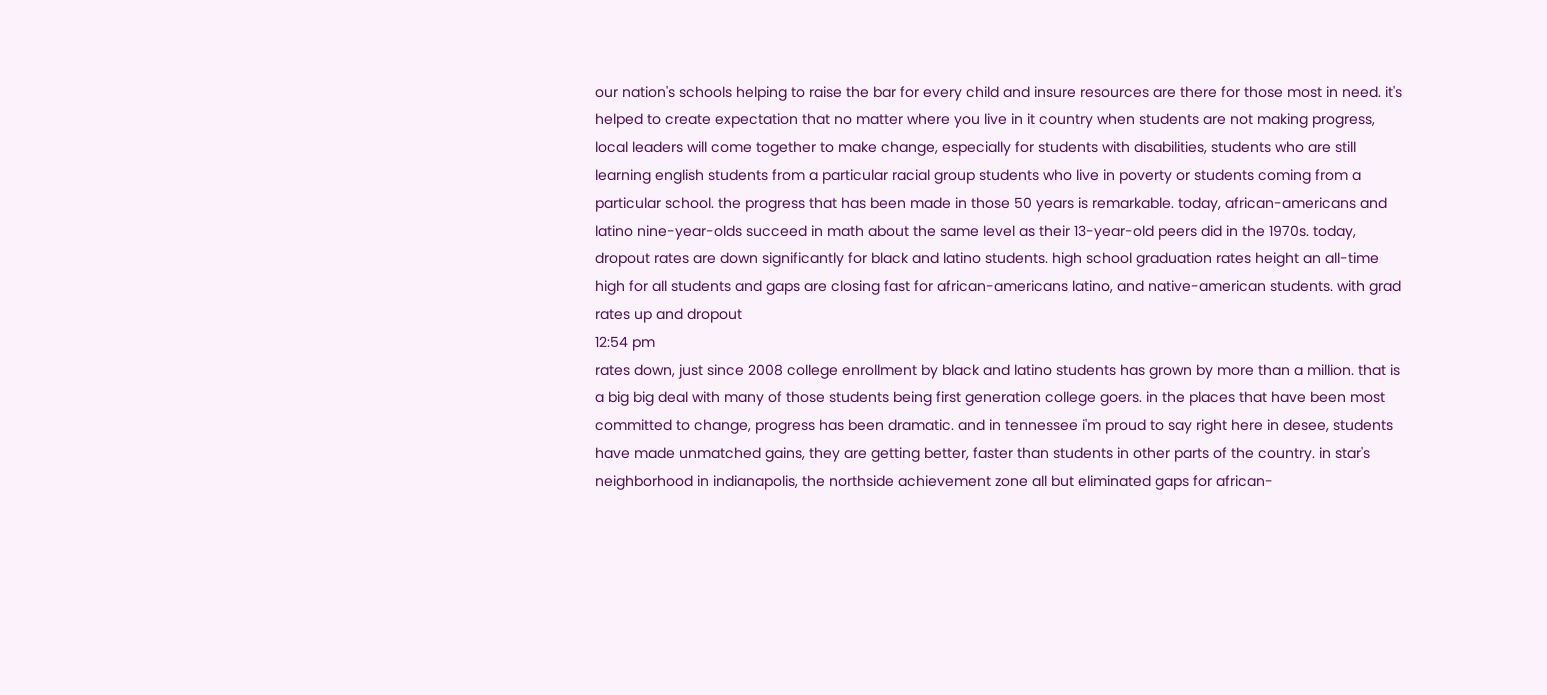our nation's schools helping to raise the bar for every child and insure resources are there for those most in need. it's helped to create expectation that no matter where you live in it country when students are not making progress, local leaders will come together to make change, especially for students with disabilities, students who are still learning english students from a particular racial group students who live in poverty or students coming from a particular school. the progress that has been made in those 50 years is remarkable. today, african-americans and latino nine-year-olds succeed in math about the same level as their 13-year-old peers did in the 1970s. today, dropout rates are down significantly for black and latino students. high school graduation rates height an all-time high for all students and gaps are closing fast for african-americans latino, and native-american students. with grad rates up and dropout
12:54 pm
rates down, just since 2008 college enrollment by black and latino students has grown by more than a million. that is a big big deal with many of those students being first generation college goers. in the places that have been most committed to change, progress has been dramatic. and in tennessee i'm proud to say right here in desee, students have made unmatched gains, they are getting better, faster than students in other parts of the country. in star's neighborhood in indianapolis, the northside achievement zone all but eliminated gaps for african-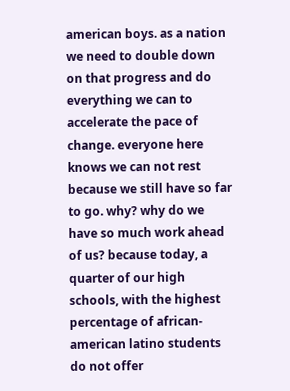american boys. as a nation we need to double down on that progress and do everything we can to accelerate the pace of change. everyone here knows we can not rest because we still have so far to go. why? why do we have so much work ahead of us? because today, a quarter of our high schools, with the highest percentage of african-american latino students do not offer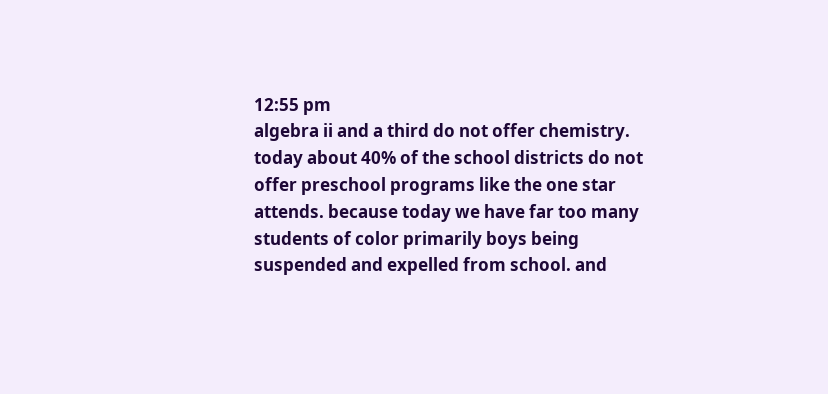12:55 pm
algebra ii and a third do not offer chemistry. today about 40% of the school districts do not offer preschool programs like the one star attends. because today we have far too many students of color primarily boys being suspended and expelled from school. and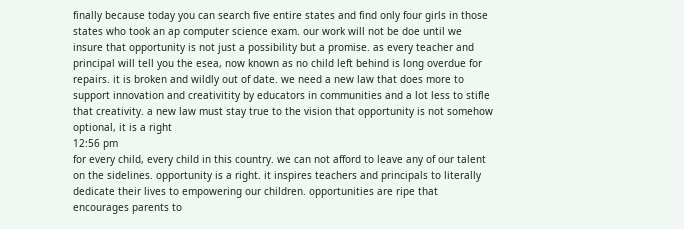finally because today you can search five entire states and find only four girls in those states who took an ap computer science exam. our work will not be doe until we insure that opportunity is not just a possibility but a promise. as every teacher and principal will tell you the esea, now known as no child left behind is long overdue for repairs. it is broken and wildly out of date. we need a new law that does more to support innovation and creativitity by educators in communities and a lot less to stifle that creativity. a new law must stay true to the vision that opportunity is not somehow optional, it is a right
12:56 pm
for every child, every child in this country. we can not afford to leave any of our talent on the sidelines. opportunity is a right. it inspires teachers and principals to literally dedicate their lives to empowering our children. opportunities are ripe that encourages parents to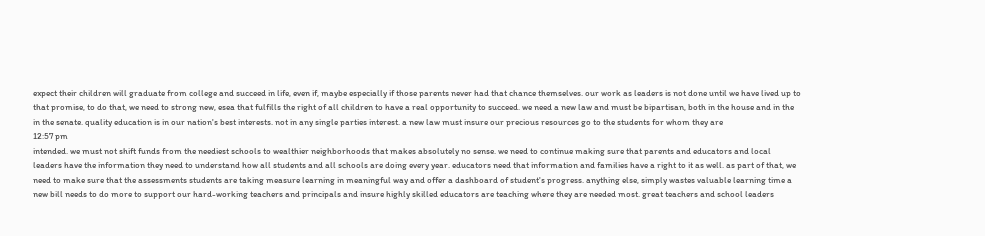expect their children will graduate from college and succeed in life, even if, maybe especially if those parents never had that chance themselves. our work as leaders is not done until we have lived up to that promise, to do that, we need to strong new, esea that fulfills the right of all children to have a real opportunity to succeed. we need a new law and must be bipartisan, both in the house and in the in the senate. quality education is in our nation's best interests. not in any single parties interest. a new law must insure our precious resources go to the students for whom they are
12:57 pm
intended. we must not shift funds from the neediest schools to wealthier neighborhoods that makes absolutely no sense. we need to continue making sure that parents and educators and local leaders have the information they need to understand how all students and all schools are doing every year. educators need that information and families have a right to it as well. as part of that, we need to make sure that the assessments students are taking measure learning in meaningful way and offer a dashboard of student's progress. anything else, simply wastes valuable learning time a new bill needs to do more to support our hard-working teachers and principals and insure highly skilled educators are teaching where they are needed most. great teachers and school leaders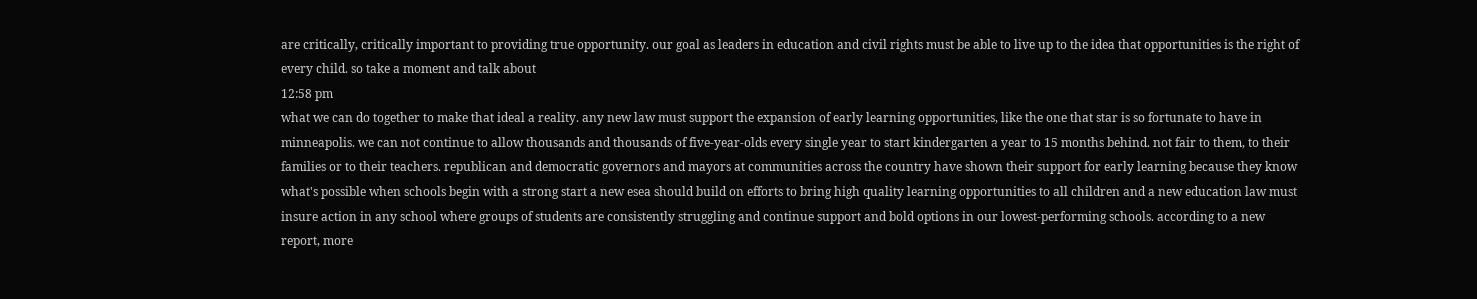are critically, critically important to providing true opportunity. our goal as leaders in education and civil rights must be able to live up to the idea that opportunities is the right of every child. so take a moment and talk about
12:58 pm
what we can do together to make that ideal a reality. any new law must support the expansion of early learning opportunities, like the one that star is so fortunate to have in minneapolis. we can not continue to allow thousands and thousands of five-year-olds every single year to start kindergarten a year to 15 months behind. not fair to them, to their families or to their teachers. republican and democratic governors and mayors at communities across the country have shown their support for early learning because they know what's possible when schools begin with a strong start a new esea should build on efforts to bring high quality learning opportunities to all children and a new education law must insure action in any school where groups of students are consistently struggling and continue support and bold options in our lowest-performing schools. according to a new report, more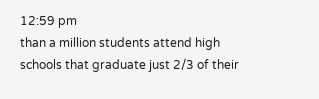12:59 pm
than a million students attend high schools that graduate just 2/3 of their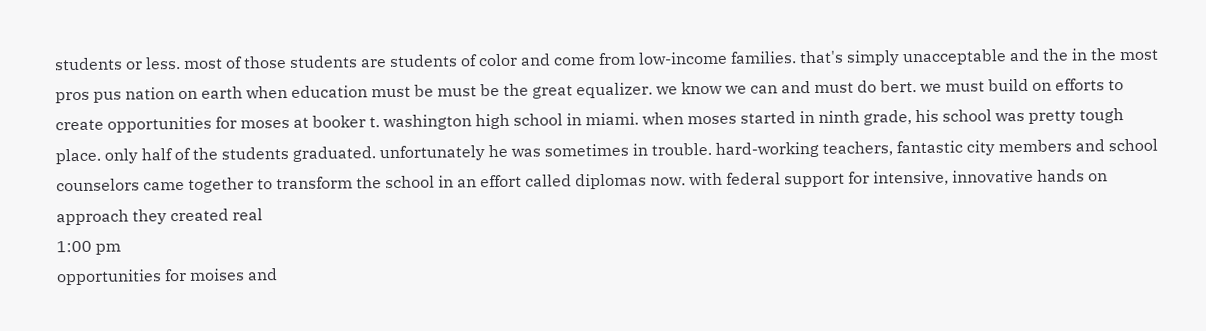students or less. most of those students are students of color and come from low-income families. that's simply unacceptable and the in the most pros pus nation on earth when education must be must be the great equalizer. we know we can and must do bert. we must build on efforts to create opportunities for moses at booker t. washington high school in miami. when moses started in ninth grade, his school was pretty tough place. only half of the students graduated. unfortunately he was sometimes in trouble. hard-working teachers, fantastic city members and school counselors came together to transform the school in an effort called diplomas now. with federal support for intensive, innovative hands on approach they created real
1:00 pm
opportunities for moises and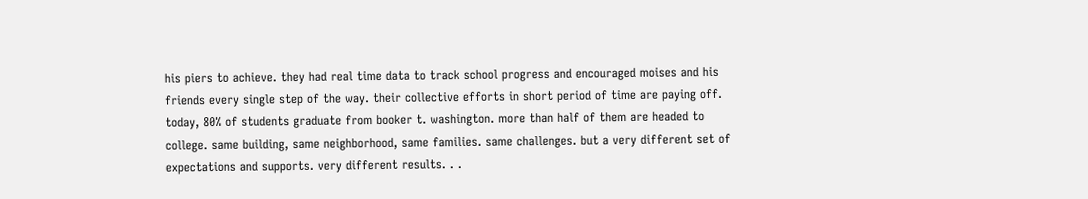his piers to achieve. they had real time data to track school progress and encouraged moises and his friends every single step of the way. their collective efforts in short period of time are paying off. today, 80% of students graduate from booker t. washington. more than half of them are headed to college. same building, same neighborhood, same families. same challenges. but a very different set of expectations and supports. very different results. . .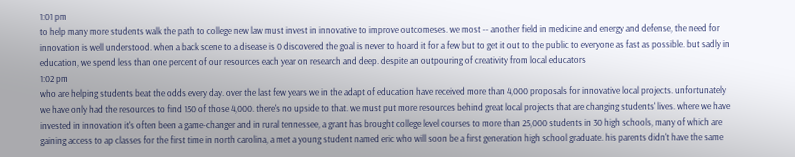1:01 pm
to help many more students walk the path to college new law must invest in innovative to improve outcomeses. we most -- another field in medicine and energy and defense, the need for innovation is well understood. when a back scene to a disease is 0 discovered the goal is never to hoard it for a few but to get it out to the public to everyone as fast as possible. but sadly in education, we spend less than one percent of our resources each year on research and deep. despite an outpouring of creativity from local educators
1:02 pm
who are helping students beat the odds every day. over the last few years we in the adapt of education have received more than 4,000 proposals for innovative local projects. unfortunately we have only had the resources to find 150 of those 4,000. there's no upside to that. we must put more resources behind great local projects that are changing students' lives. where we have invested in innovation it's often been a game-changer and in rural tennessee, a grant has brought college level courses to more than 25,000 students in 30 high schools, many of which are gaining access to ap classes for the first time in north carolina, a met a young student named eric who will soon be a first generation high school graduate. his parents didn't have the same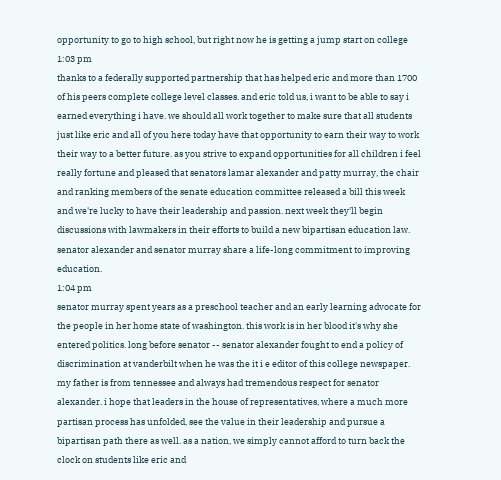opportunity to go to high school, but right now he is getting a jump start on college
1:03 pm
thanks to a federally supported partnership that has helped eric and more than 1700 of his peers complete college level classes. and eric told us, i want to be able to say i earned everything i have. we should all work together to make sure that all students just like eric and all of you here today have that opportunity to earn their way to work their way to a better future. as you strive to expand opportunities for all children i feel really fortune and pleased that senators lamar alexander and patty murray, the chair and ranking members of the senate education committee released a bill this week and we're lucky to have their leadership and passion. next week they'll begin discussions with lawmakers in their efforts to build a new bipartisan education law. senator alexander and senator murray share a life-long commitment to improving education.
1:04 pm
senator murray spent years as a preschool teacher and an early learning advocate for the people in her home state of washington. this work is in her blood it's why she entered politics. long before senator -- senator alexander fought to end a policy of discrimination at vanderbilt when he was the it i e editor of this college newspaper. my father is from tennessee and always had tremendous respect for senator alexander. i hope that leaders in the house of representatives, where a much more partisan process has unfolded, see the value in their leadership and pursue a bipartisan path there as well. as a nation, we simply cannot afford to turn back the clock on students like eric and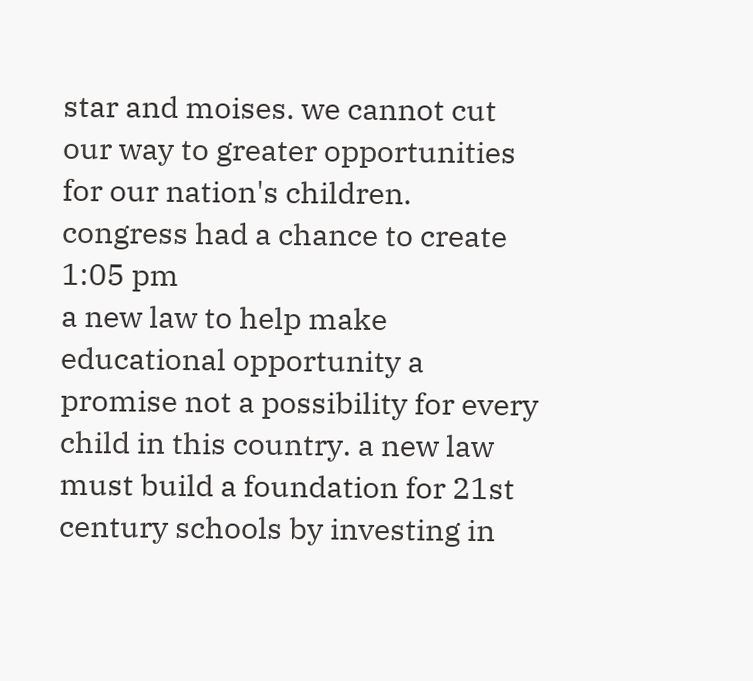star and moises. we cannot cut our way to greater opportunities for our nation's children. congress had a chance to create
1:05 pm
a new law to help make educational opportunity a promise not a possibility for every child in this country. a new law must build a foundation for 21st century schools by investing in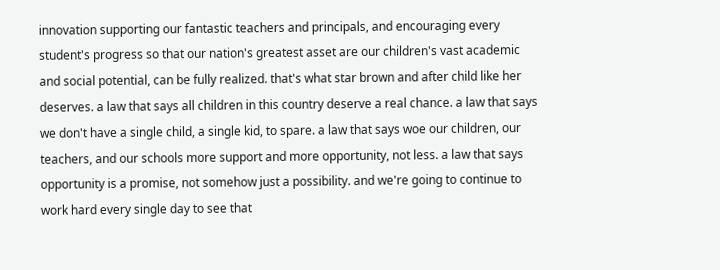innovation supporting our fantastic teachers and principals, and encouraging every student's progress so that our nation's greatest asset are our children's vast academic and social potential, can be fully realized. that's what star brown and after child like her deserves. a law that says all children in this country deserve a real chance. a law that says we don't have a single child, a single kid, to spare. a law that says woe our children, our teachers, and our schools more support and more opportunity, not less. a law that says opportunity is a promise, not somehow just a possibility. and we're going to continue to work hard every single day to see that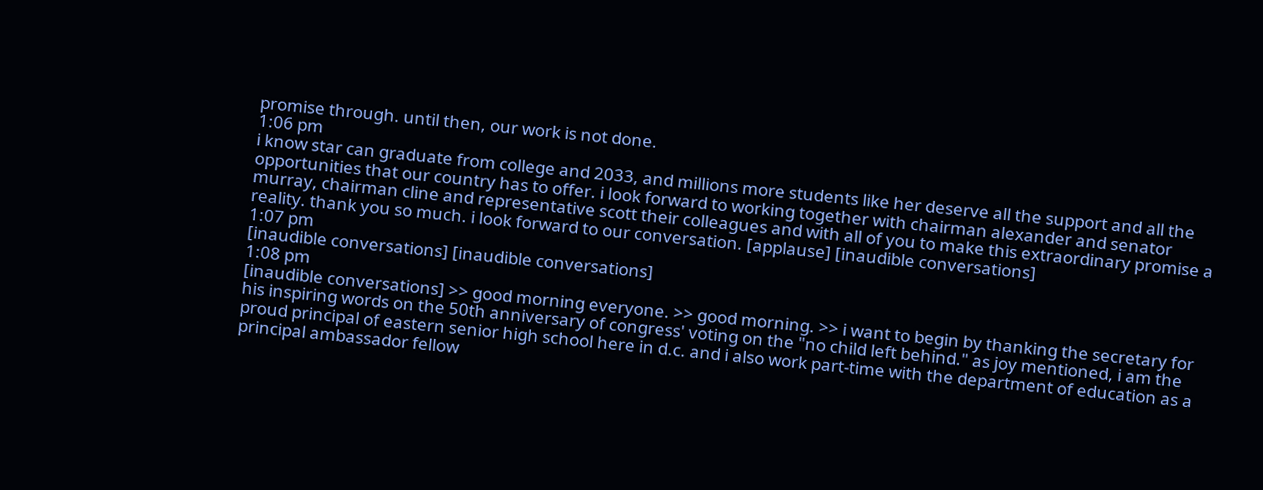promise through. until then, our work is not done.
1:06 pm
i know star can graduate from college and 2033, and millions more students like her deserve all the support and all the opportunities that our country has to offer. i look forward to working together with chairman alexander and senator murray, chairman cline and representative scott their colleagues and with all of you to make this extraordinary promise a reality. thank you so much. i look forward to our conversation. [applause] [inaudible conversations]
1:07 pm
[inaudible conversations] [inaudible conversations]
1:08 pm
[inaudible conversations] >> good morning everyone. >> good morning. >> i want to begin by thanking the secretary for his inspiring words on the 50th anniversary of congress' voting on the "no child left behind." as joy mentioned, i am the proud principal of eastern senior high school here in d.c. and i also work part-time with the department of education as a principal ambassador fellow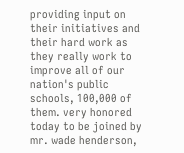providing input on their initiatives and their hard work as they really work to improve all of our nation's public schools, 100,000 of them. very honored today to be joined by mr. wade henderson,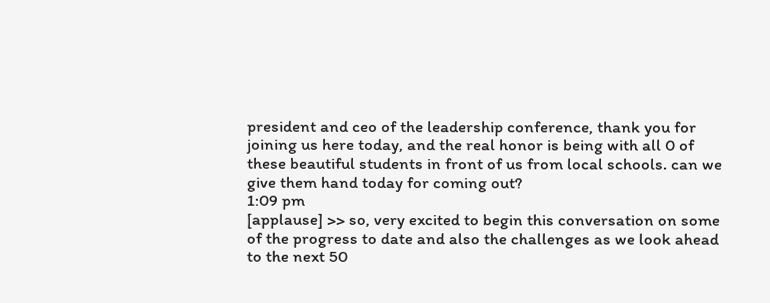president and ceo of the leadership conference, thank you for joining us here today, and the real honor is being with all 0 of these beautiful students in front of us from local schools. can we give them hand today for coming out?
1:09 pm
[applause] >> so, very excited to begin this conversation on some of the progress to date and also the challenges as we look ahead to the next 50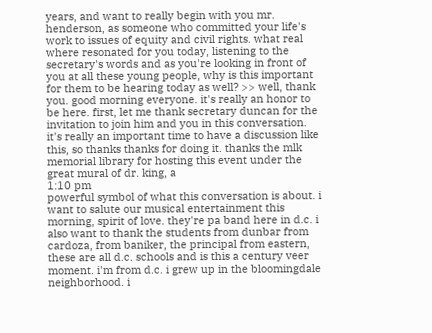years, and want to really begin with you mr. henderson, as someone who committed your life's work to issues of equity and civil rights. what real where resonated for you today, listening to the secretary's words and as you're looking in front of you at all these young people, why is this important for them to be hearing today as well? >> well, thank you. good morning everyone. it's really an honor to be here. first, let me thank secretary duncan for the invitation to join him and you in this conversation. it's really an important time to have a discussion like this, so thanks thanks for doing it. thanks the mlk memorial library for hosting this event under the great mural of dr. king, a
1:10 pm
powerful symbol of what this conversation is about. i want to salute our musical entertainment this morning, spirit of love. they're pa band here in d.c. i also want to thank the students from dunbar from cardoza, from baniker, the principal from eastern, these are all d.c. schools and is this a century veer moment. i'm from d.c. i grew up in the bloomingdale neighborhood. i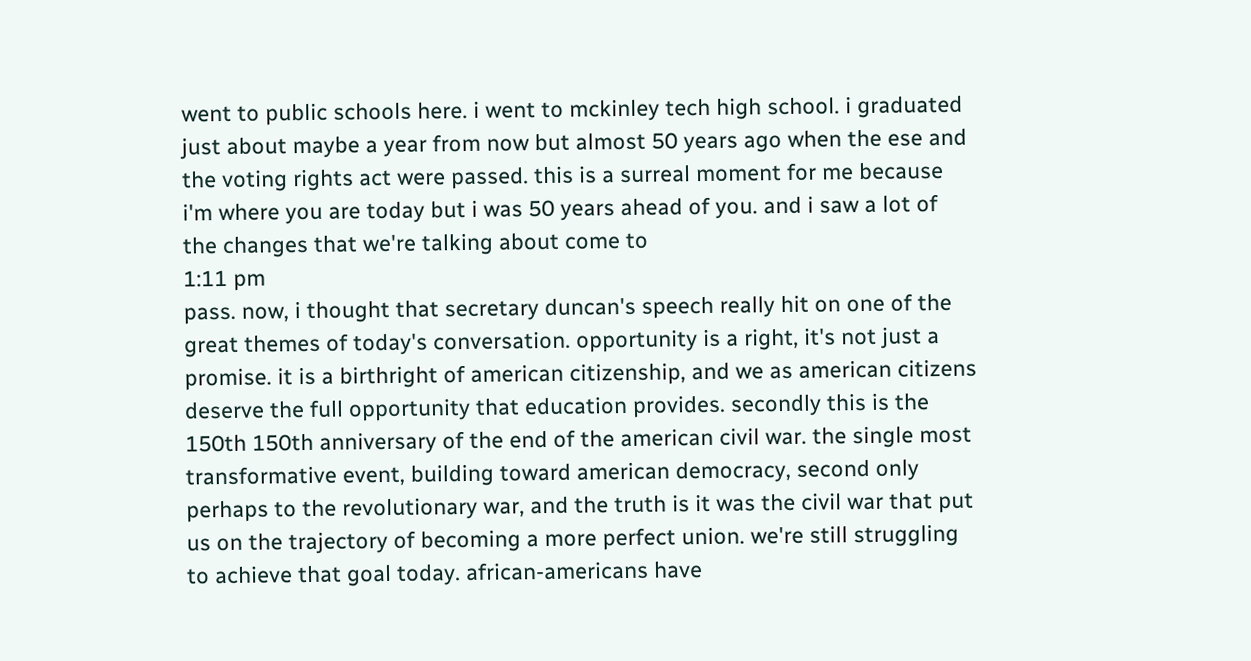went to public schools here. i went to mckinley tech high school. i graduated just about maybe a year from now but almost 50 years ago when the ese and the voting rights act were passed. this is a surreal moment for me because i'm where you are today but i was 50 years ahead of you. and i saw a lot of the changes that we're talking about come to
1:11 pm
pass. now, i thought that secretary duncan's speech really hit on one of the great themes of today's conversation. opportunity is a right, it's not just a promise. it is a birthright of american citizenship, and we as american citizens deserve the full opportunity that education provides. secondly this is the 150th 150th anniversary of the end of the american civil war. the single most transformative event, building toward american democracy, second only perhaps to the revolutionary war, and the truth is it was the civil war that put us on the trajectory of becoming a more perfect union. we're still struggling to achieve that goal today. african-americans have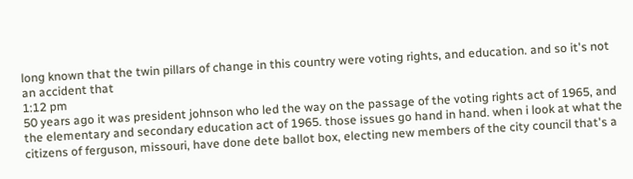long known that the twin pillars of change in this country were voting rights, and education. and so it's not an accident that
1:12 pm
50 years ago it was president johnson who led the way on the passage of the voting rights act of 1965, and the elementary and secondary education act of 1965. those issues go hand in hand. when i look at what the citizens of ferguson, missouri, have done dete ballot box, electing new members of the city council that's a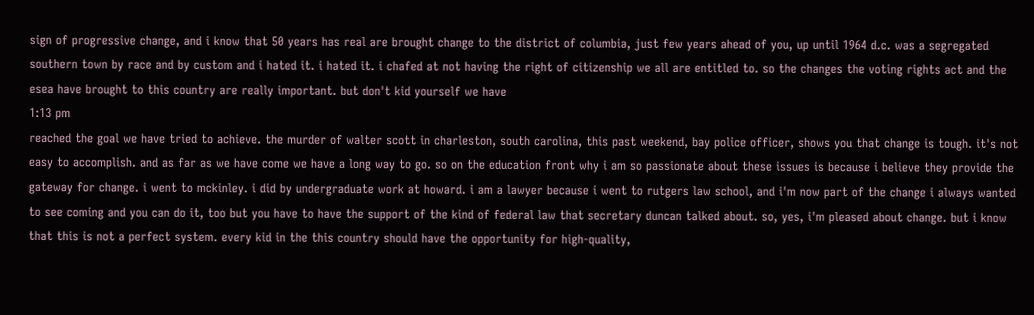sign of progressive change, and i know that 50 years has real are brought change to the district of columbia, just few years ahead of you, up until 1964 d.c. was a segregated southern town by race and by custom and i hated it. i hated it. i chafed at not having the right of citizenship we all are entitled to. so the changes the voting rights act and the esea have brought to this country are really important. but don't kid yourself we have
1:13 pm
reached the goal we have tried to achieve. the murder of walter scott in charleston, south carolina, this past weekend, bay police officer, shows you that change is tough. it's not easy to accomplish. and as far as we have come we have a long way to go. so on the education front why i am so passionate about these issues is because i believe they provide the gateway for change. i went to mckinley. i did by undergraduate work at howard. i am a lawyer because i went to rutgers law school, and i'm now part of the change i always wanted to see coming and you can do it, too but you have to have the support of the kind of federal law that secretary duncan talked about. so, yes, i'm pleased about change. but i know that this is not a perfect system. every kid in the this country should have the opportunity for high-quality,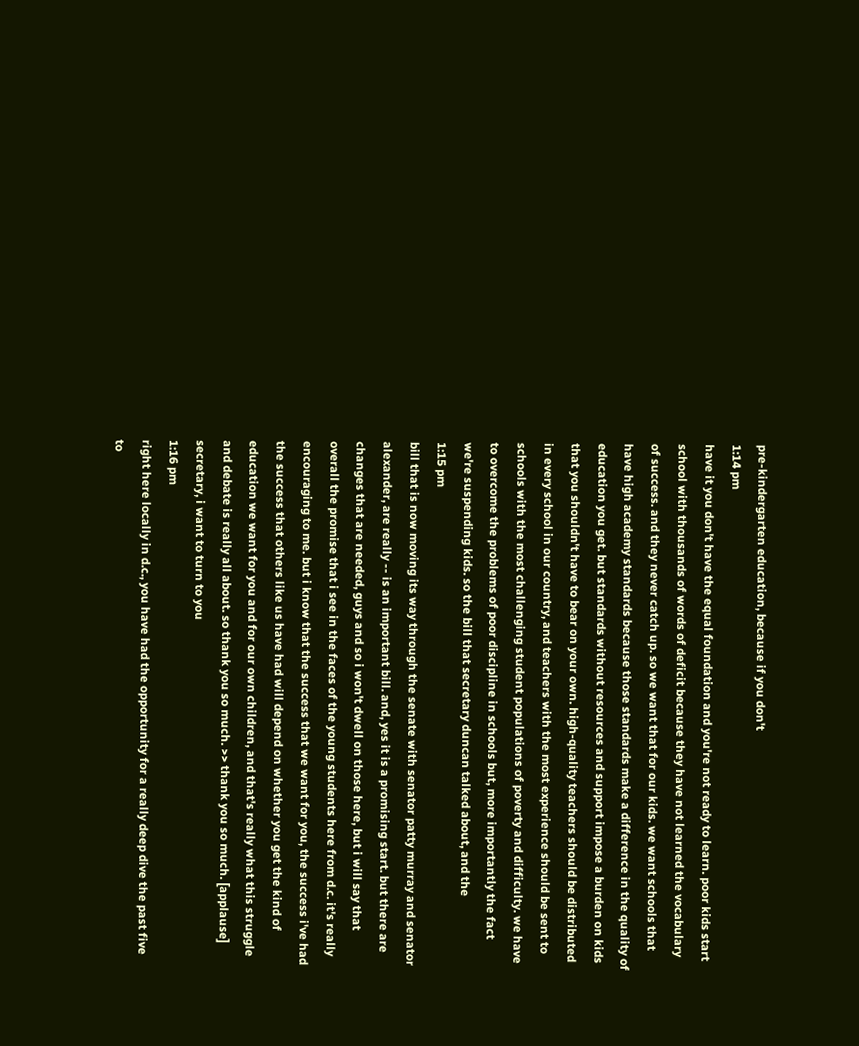pre-kindergarten education, because if you don't
1:14 pm
have it you don't have the equal foundation and you're not ready to learn. poor kids start school with thousands of words of deficit because they have not learned the vocabulary of success. and they never catch up. so we want that for our kids. we want schools that have high academy standards because those standards make a difference in the quality of education you get. but standards without resources and support impose a burden on kids that you shouldn't have to bear on your own. high-quality teachers should be distributed in every school in our country, and teachers with the most experience should be sent to schools with the most challenging student populations of poverty and difficulty. we have to overcome the problems of poor discipline in schools but, more importantly the fact we're suspending kids. so the bill that secretary duncan talked about, and the
1:15 pm
bill that is now moving its way through the senate with senator patty murray and senator alexander, are really -- is an important bill. and, yes it is a promising start. but there are changes that are needed, guys and so i won't dwell on those here, but i will say that overall the promise that i see in the faces of the young students here from d.c. it's really encouraging to me. but i know that the success that we want for you, the success i've had the success that others like us have had will depend on whether you get the kind of education we want for you and for our own children, and that's really what this struggle and debate is really all about. so thank you so much. >> thank you so much. [applause] secretary, i want to turn to you
1:16 pm
right here locally in d.c., you have had the opportunity for a really deep dive the past five to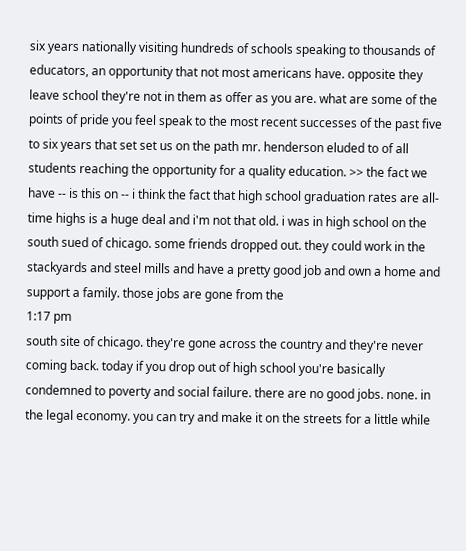six years nationally visiting hundreds of schools speaking to thousands of educators, an opportunity that not most americans have. opposite they leave school they're not in them as offer as you are. what are some of the points of pride you feel speak to the most recent successes of the past five to six years that set set us on the path mr. henderson eluded to of all students reaching the opportunity for a quality education. >> the fact we have -- is this on -- i think the fact that high school graduation rates are all-time highs is a huge deal and i'm not that old. i was in high school on the south sued of chicago. some friends dropped out. they could work in the stackyards and steel mills and have a pretty good job and own a home and support a family. those jobs are gone from the
1:17 pm
south site of chicago. they're gone across the country and they're never coming back. today if you drop out of high school you're basically condemned to poverty and social failure. there are no good jobs. none. in the legal economy. you can try and make it on the streets for a little while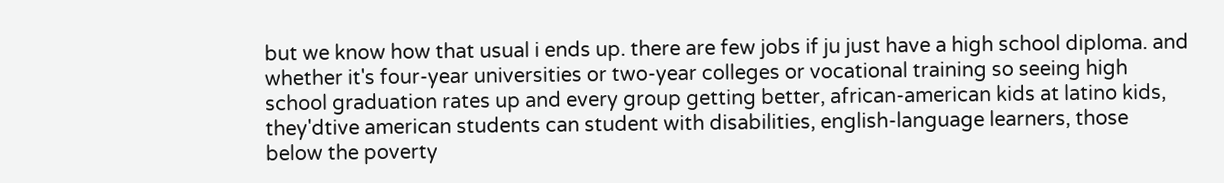but we know how that usual i ends up. there are few jobs if ju just have a high school diploma. and whether it's four-year universities or two-year colleges or vocational training so seeing high school graduation rates up and every group getting better, african-american kids at latino kids, they'dtive american students can student with disabilities, english-language learners, those below the poverty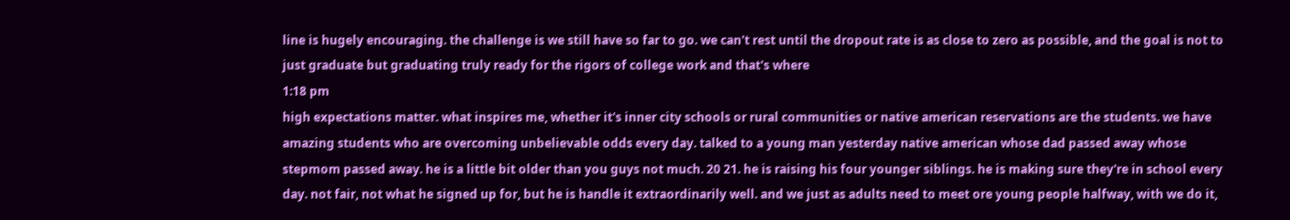line is hugely encouraging. the challenge is we still have so far to go. we can't rest until the dropout rate is as close to zero as possible, and the goal is not to just graduate but graduating truly ready for the rigors of college work and that's where
1:18 pm
high expectations matter. what inspires me, whether it's inner city schools or rural communities or native american reservations are the students. we have amazing students who are overcoming unbelievable odds every day. talked to a young man yesterday native american whose dad passed away whose stepmom passed away. he is a little bit older than you guys not much. 20 21. he is raising his four younger siblings. he is making sure they're in school every day. not fair, not what he signed up for, but he is handle it extraordinarily well. and we just as adults need to meet ore young people halfway, with we do it,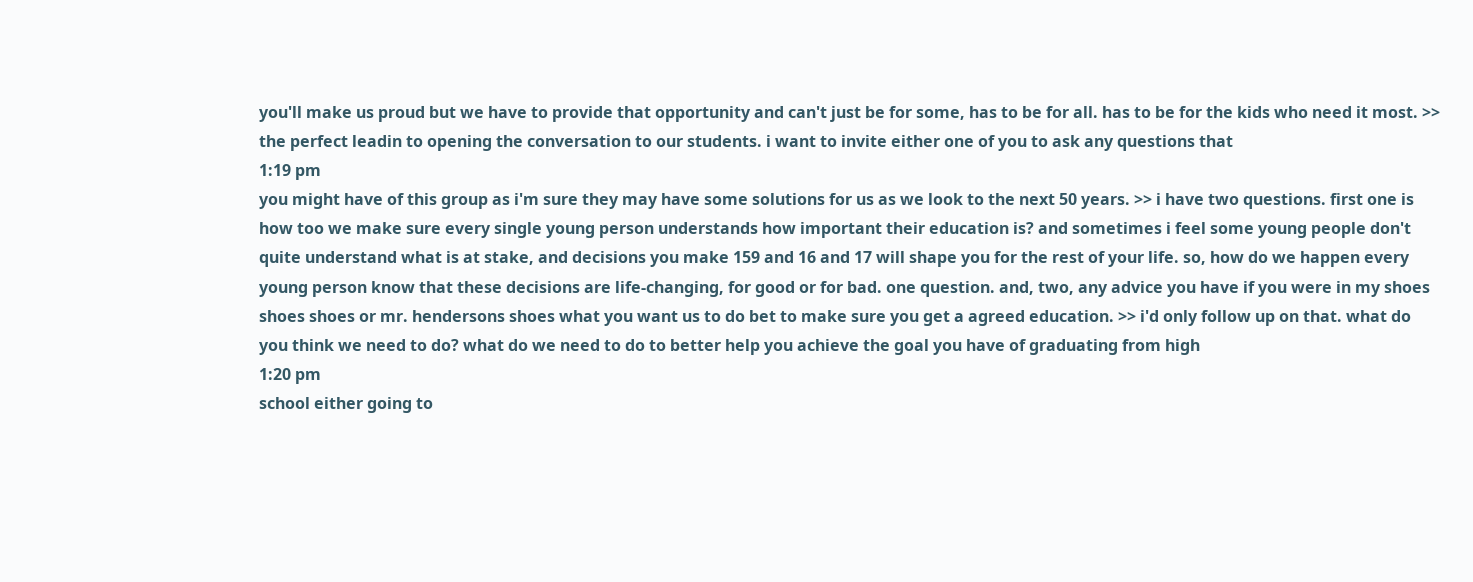you'll make us proud but we have to provide that opportunity and can't just be for some, has to be for all. has to be for the kids who need it most. >> the perfect leadin to opening the conversation to our students. i want to invite either one of you to ask any questions that
1:19 pm
you might have of this group as i'm sure they may have some solutions for us as we look to the next 50 years. >> i have two questions. first one is how too we make sure every single young person understands how important their education is? and sometimes i feel some young people don't quite understand what is at stake, and decisions you make 159 and 16 and 17 will shape you for the rest of your life. so, how do we happen every young person know that these decisions are life-changing, for good or for bad. one question. and, two, any advice you have if you were in my shoes shoes shoes or mr. hendersons shoes what you want us to do bet to make sure you get a agreed education. >> i'd only follow up on that. what do you think we need to do? what do we need to do to better help you achieve the goal you have of graduating from high
1:20 pm
school either going to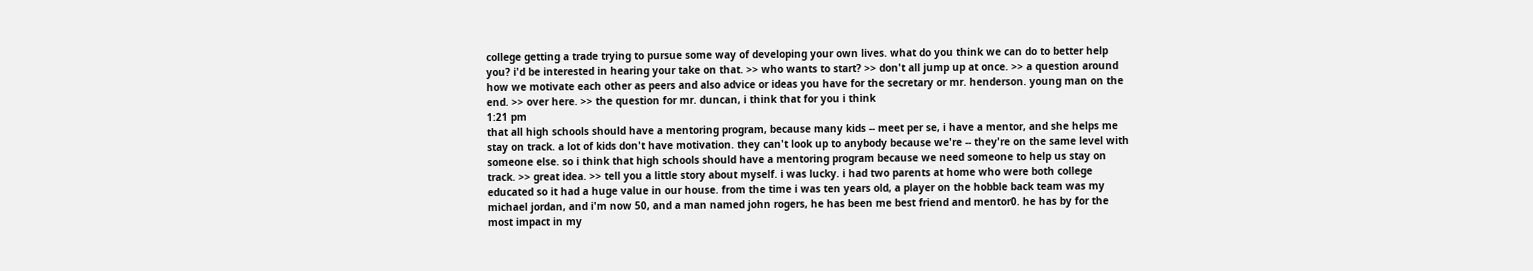college getting a trade trying to pursue some way of developing your own lives. what do you think we can do to better help you? i'd be interested in hearing your take on that. >> who wants to start? >> don't all jump up at once. >> a question around how we motivate each other as peers and also advice or ideas you have for the secretary or mr. henderson. young man on the end. >> over here. >> the question for mr. duncan, i think that for you i think
1:21 pm
that all high schools should have a mentoring program, because many kids -- meet per se, i have a mentor, and she helps me stay on track. a lot of kids don't have motivation. they can't look up to anybody because we're -- they're on the same level with someone else. so i think that high schools should have a mentoring program because we need someone to help us stay on track. >> great idea. >> tell you a little story about myself. i was lucky. i had two parents at home who were both college educated so it had a huge value in our house. from the time i was ten years old, a player on the hobble back team was my michael jordan, and i'm now 50, and a man named john rogers, he has been me best friend and mentor0. he has by for the most impact in my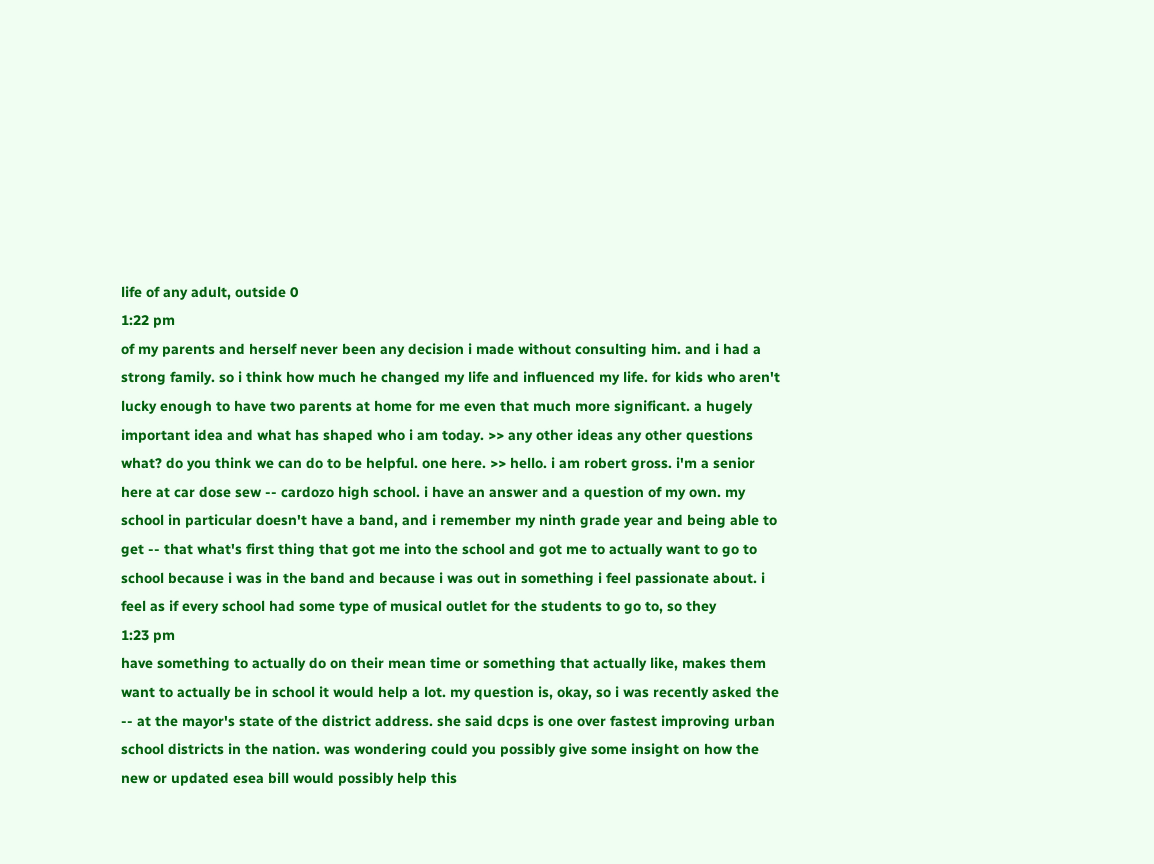life of any adult, outside 0
1:22 pm
of my parents and herself never been any decision i made without consulting him. and i had a strong family. so i think how much he changed my life and influenced my life. for kids who aren't lucky enough to have two parents at home for me even that much more significant. a hugely important idea and what has shaped who i am today. >> any other ideas any other questions what? do you think we can do to be helpful. one here. >> hello. i am robert gross. i'm a senior here at car dose sew -- cardozo high school. i have an answer and a question of my own. my school in particular doesn't have a band, and i remember my ninth grade year and being able to get -- that what's first thing that got me into the school and got me to actually want to go to school because i was in the band and because i was out in something i feel passionate about. i feel as if every school had some type of musical outlet for the students to go to, so they
1:23 pm
have something to actually do on their mean time or something that actually like, makes them want to actually be in school it would help a lot. my question is, okay, so i was recently asked the -- at the mayor's state of the district address. she said dcps is one over fastest improving urban school districts in the nation. was wondering could you possibly give some insight on how the new or updated esea bill would possibly help this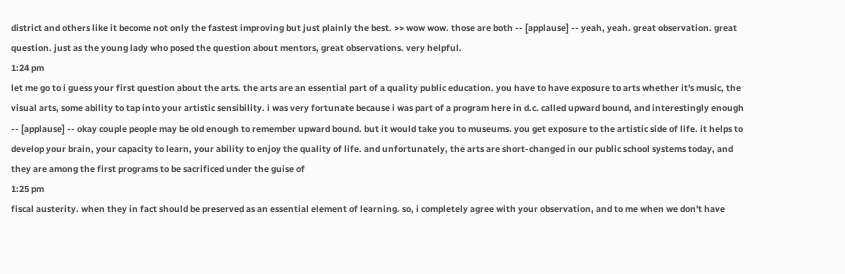district and others like it become not only the fastest improving but just plainly the best. >> wow wow. those are both -- [applause] -- yeah, yeah. great observation. great question. just as the young lady who posed the question about mentors, great observations. very helpful.
1:24 pm
let me go to i guess your first question about the arts. the arts are an essential part of a quality public education. you have to have exposure to arts whether it's music, the visual arts, some ability to tap into your artistic sensibility. i was very fortunate because i was part of a program here in d.c. called upward bound, and interestingly enough -- [applause] -- okay couple people may be old enough to remember upward bound. but it would take you to museums. you get exposure to the artistic side of life. it helps to develop your brain, your capacity to learn, your ability to enjoy the quality of life. and unfortunately, the arts are short-changed in our public school systems today, and they are among the first programs to be sacrificed under the guise of
1:25 pm
fiscal austerity. when they in fact should be preserved as an essential element of learning. so, i completely agree with your observation, and to me when we don't have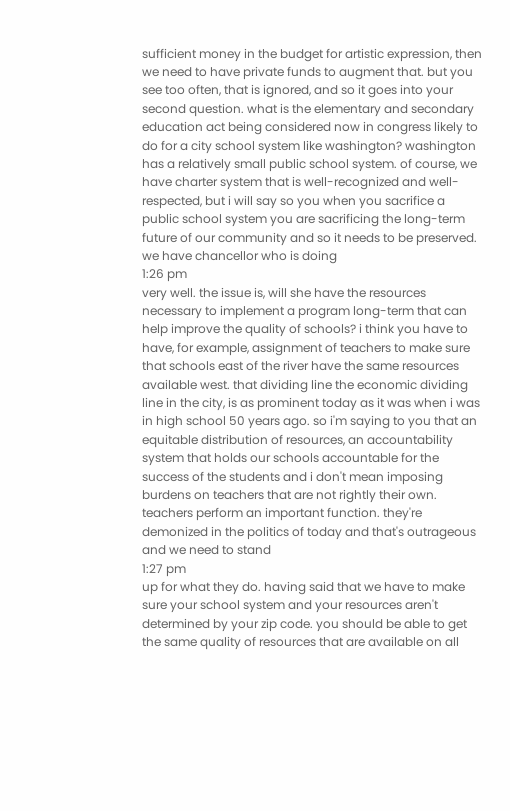sufficient money in the budget for artistic expression, then we need to have private funds to augment that. but you see too often, that is ignored, and so it goes into your second question. what is the elementary and secondary education act being considered now in congress likely to do for a city school system like washington? washington has a relatively small public school system. of course, we have charter system that is well-recognized and well-respected, but i will say so you when you sacrifice a public school system you are sacrificing the long-term future of our community and so it needs to be preserved. we have chancellor who is doing
1:26 pm
very well. the issue is, will she have the resources necessary to implement a program long-term that can help improve the quality of schools? i think you have to have, for example, assignment of teachers to make sure that schools east of the river have the same resources available west. that dividing line the economic dividing line in the city, is as prominent today as it was when i was in high school 50 years ago. so i'm saying to you that an equitable distribution of resources, an accountability system that holds our schools accountable for the success of the students and i don't mean imposing burdens on teachers that are not rightly their own. teachers perform an important function. they're demonized in the politics of today and that's outrageous and we need to stand
1:27 pm
up for what they do. having said that we have to make sure your school system and your resources aren't determined by your zip code. you should be able to get the same quality of resources that are available on all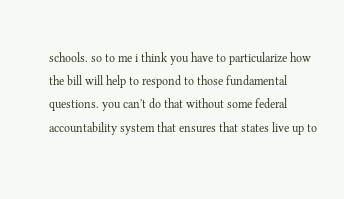schools. so to me i think you have to particularize how the bill will help to respond to those fundamental questions. you can't do that without some federal accountability system that ensures that states live up to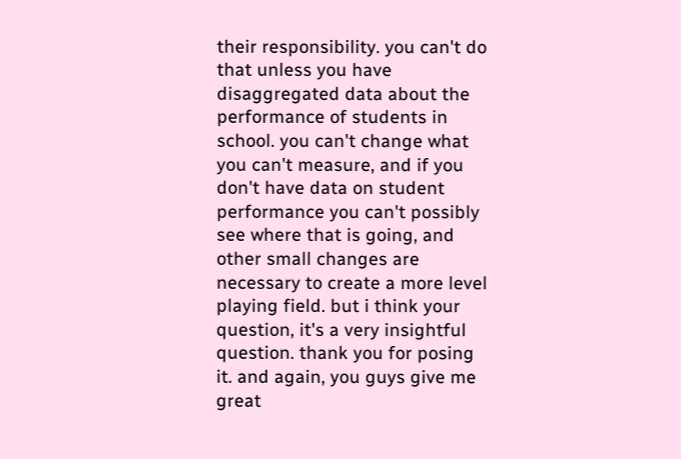their responsibility. you can't do that unless you have disaggregated data about the performance of students in school. you can't change what you can't measure, and if you don't have data on student performance you can't possibly see where that is going, and other small changes are necessary to create a more level playing field. but i think your question, it's a very insightful question. thank you for posing it. and again, you guys give me great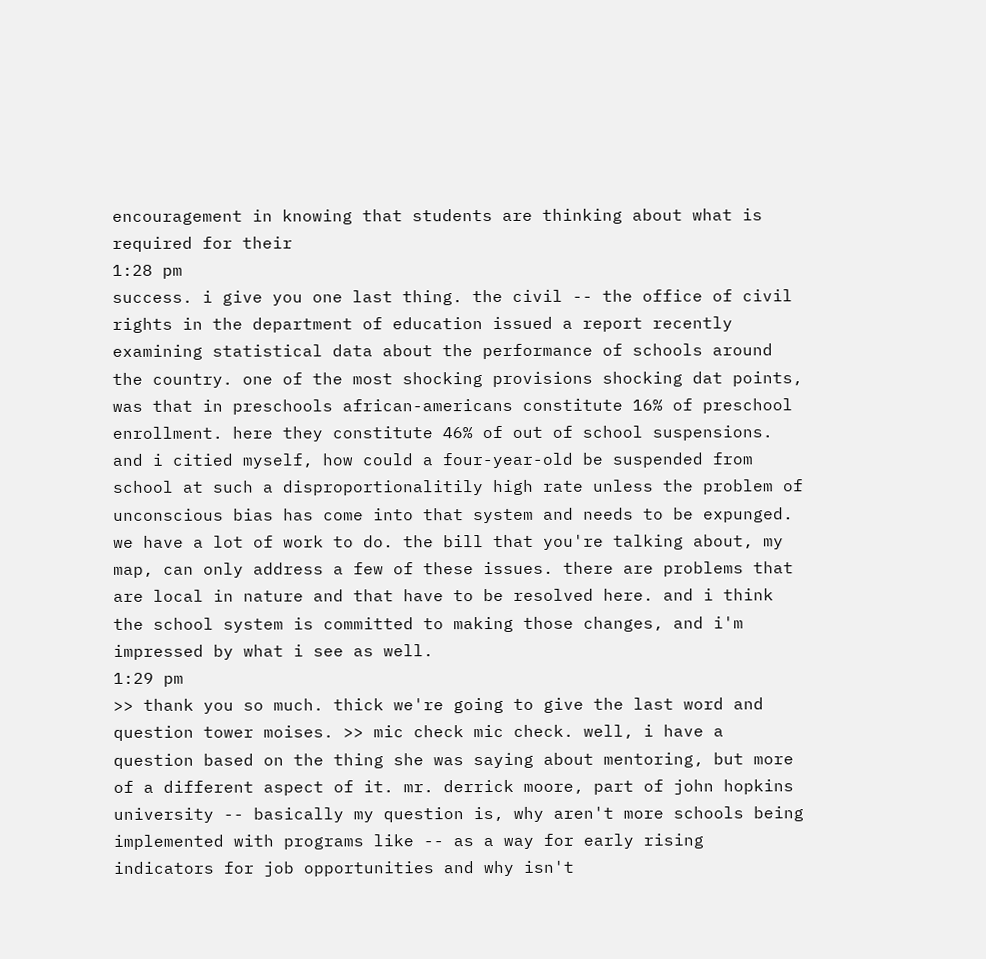encouragement in knowing that students are thinking about what is required for their
1:28 pm
success. i give you one last thing. the civil -- the office of civil rights in the department of education issued a report recently examining statistical data about the performance of schools around the country. one of the most shocking provisions shocking dat points, was that in preschools african-americans constitute 16% of preschool enrollment. here they constitute 46% of out of school suspensions. and i citied myself, how could a four-year-old be suspended from school at such a disproportionalitily high rate unless the problem of unconscious bias has come into that system and needs to be expunged. we have a lot of work to do. the bill that you're talking about, my map, can only address a few of these issues. there are problems that are local in nature and that have to be resolved here. and i think the school system is committed to making those changes, and i'm impressed by what i see as well.
1:29 pm
>> thank you so much. thick we're going to give the last word and question tower moises. >> mic check mic check. well, i have a question based on the thing she was saying about mentoring, but more of a different aspect of it. mr. derrick moore, part of john hopkins university -- basically my question is, why aren't more schools being implemented with programs like -- as a way for early rising indicators for job opportunities and why isn't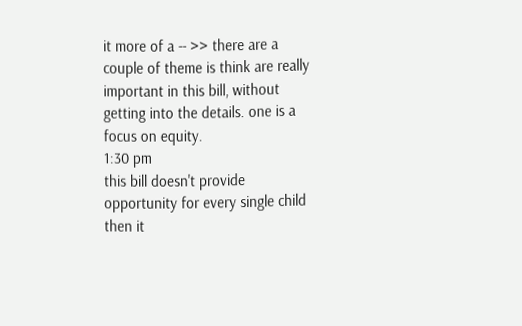it more of a -- >> there are a couple of theme is think are really important in this bill, without getting into the details. one is a focus on equity.
1:30 pm
this bill doesn't provide opportunity for every single child then it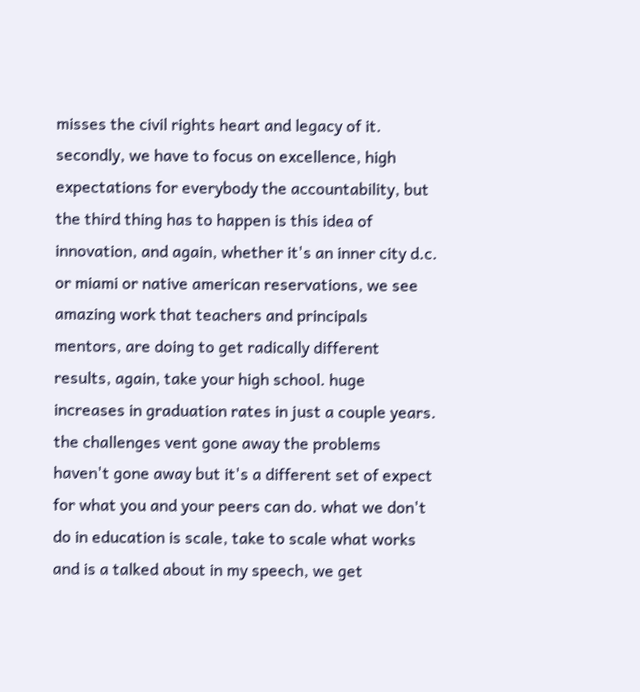misses the civil rights heart and legacy of it. secondly, we have to focus on excellence, high expectations for everybody the accountability, but the third thing has to happen is this idea of innovation, and again, whether it's an inner city d.c. or miami or native american reservations, we see amazing work that teachers and principals mentors, are doing to get radically different results, again, take your high school. huge increases in graduation rates in just a couple years. the challenges vent gone away the problems haven't gone away but it's a different set of expect for what you and your peers can do. what we don't do in education is scale, take to scale what works and is a talked about in my speech, we get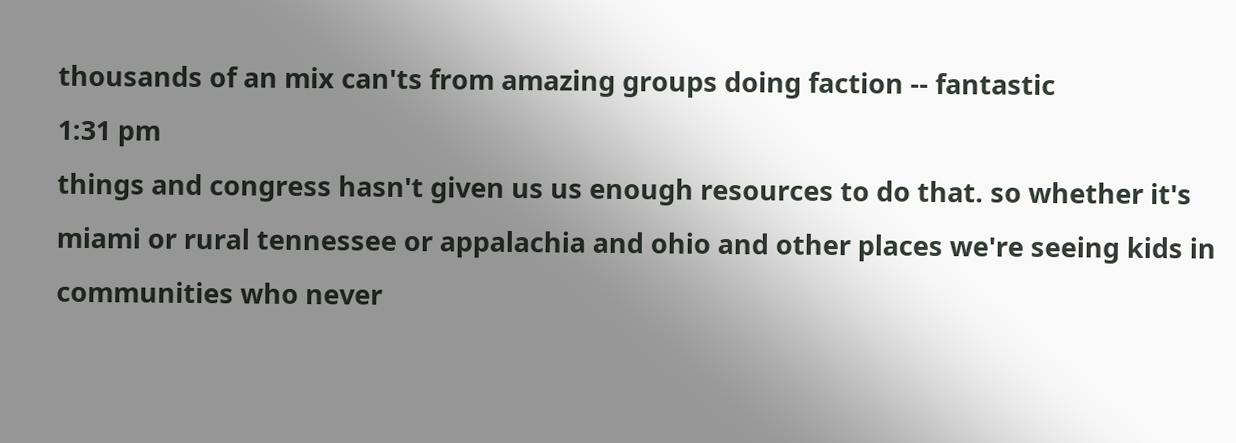thousands of an mix can'ts from amazing groups doing faction -- fantastic
1:31 pm
things and congress hasn't given us us enough resources to do that. so whether it's miami or rural tennessee or appalachia and ohio and other places we're seeing kids in communities who never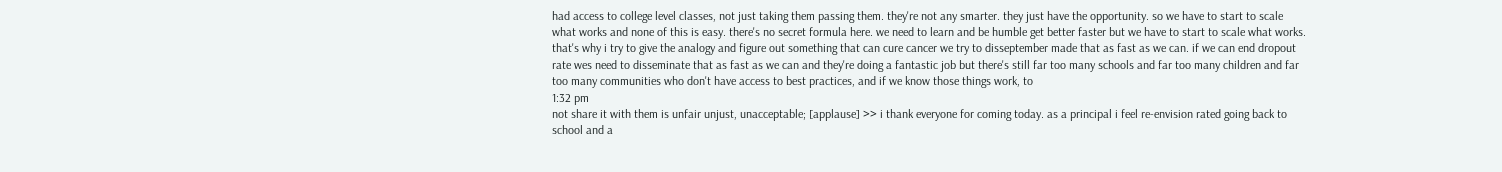had access to college level classes, not just taking them passing them. they're not any smarter. they just have the opportunity. so we have to start to scale what works and none of this is easy. there's no secret formula here. we need to learn and be humble get better faster but we have to start to scale what works. that's why i try to give the analogy and figure out something that can cure cancer we try to disseptember made that as fast as we can. if we can end dropout rate wes need to disseminate that as fast as we can and they're doing a fantastic job but there's still far too many schools and far too many children and far too many communities who don't have access to best practices, and if we know those things work, to
1:32 pm
not share it with them is unfair unjust, unacceptable; [applause] >> i thank everyone for coming today. as a principal i feel re-envision rated going back to school and a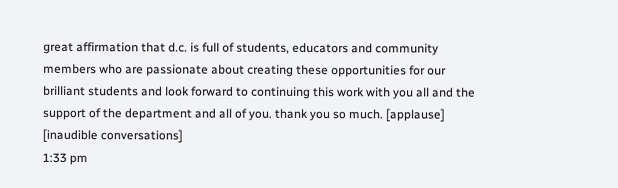great affirmation that d.c. is full of students, educators and community members who are passionate about creating these opportunities for our brilliant students and look forward to continuing this work with you all and the support of the department and all of you. thank you so much. [applause] [inaudible conversations]
1:33 pm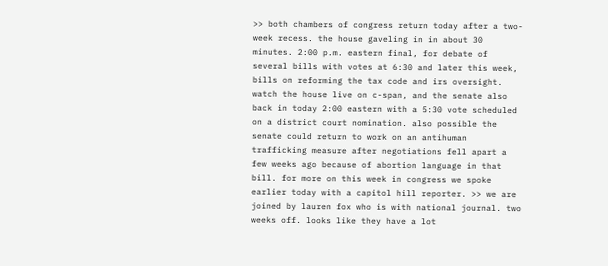>> both chambers of congress return today after a two-week recess. the house gaveling in in about 30 minutes. 2:00 p.m. eastern final, for debate of several bills with votes at 6:30 and later this week, bills on reforming the tax code and irs oversight. watch the house live on c-span, and the senate also back in today 2:00 eastern with a 5:30 vote scheduled on a district court nomination. also possible the senate could return to work on an antihuman trafficking measure after negotiations fell apart a few weeks ago because of abortion language in that bill. for more on this week in congress we spoke earlier today with a capitol hill reporter. >> we are joined by lauren fox who is with national journal. two weeks off. looks like they have a lot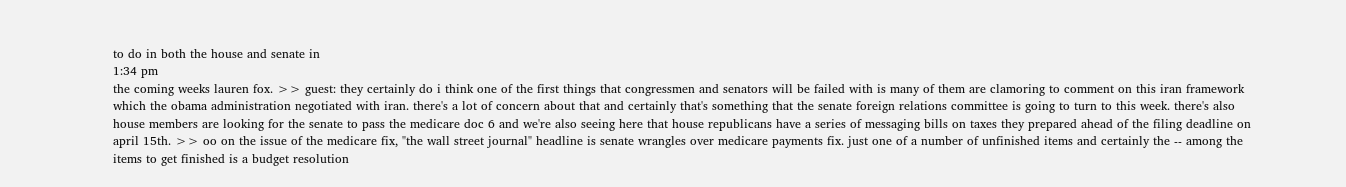to do in both the house and senate in
1:34 pm
the coming weeks lauren fox. >> guest: they certainly do i think one of the first things that congressmen and senators will be failed with is many of them are clamoring to comment on this iran framework which the obama administration negotiated with iran. there's a lot of concern about that and certainly that's something that the senate foreign relations committee is going to turn to this week. there's also house members are looking for the senate to pass the medicare doc 6 and we're also seeing here that house republicans have a series of messaging bills on taxes they prepared ahead of the filing deadline on april 15th. >> oo on the issue of the medicare fix, "the wall street journal" headline is senate wrangles over medicare payments fix. just one of a number of unfinished items and certainly the -- among the items to get finished is a budget resolution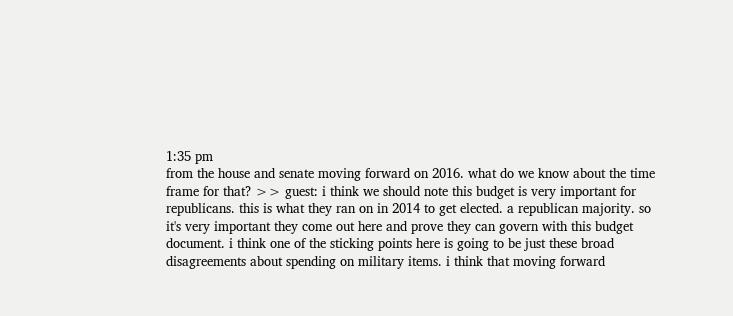1:35 pm
from the house and senate moving forward on 2016. what do we know about the time frame for that? >> guest: i think we should note this budget is very important for republicans. this is what they ran on in 2014 to get elected. a republican majority. so it's very important they come out here and prove they can govern with this budget document. i think one of the sticking points here is going to be just these broad disagreements about spending on military items. i think that moving forward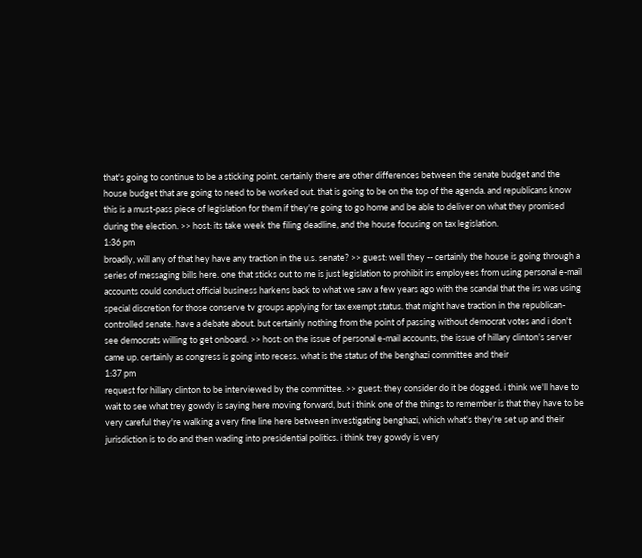that's going to continue to be a sticking point. certainly there are other differences between the senate budget and the house budget that are going to need to be worked out. that is going to be on the top of the agenda. and republicans know this is a must-pass piece of legislation for them if they're going to go home and be able to deliver on what they promised during the election. >> host: its take week the filing deadline, and the house focusing on tax legislation.
1:36 pm
broadly, will any of that hey have any traction in the u.s. senate? >> guest: well they -- certainly the house is going through a series of messaging bills here. one that sticks out to me is just legislation to prohibit irs employees from using personal e-mail accounts could conduct official business harkens back to what we saw a few years ago with the scandal that the irs was using special discretion for those conserve tv groups applying for tax exempt status. that might have traction in the republican-controlled senate. have a debate about. but certainly nothing from the point of passing without democrat votes and i don't see democrats willing to get onboard. >> host: on the issue of personal e-mail accounts, the issue of hillary clinton's server came up. certainly as congress is going into recess. what is the status of the benghazi committee and their
1:37 pm
request for hillary clinton to be interviewed by the committee. >> guest: they consider do it be dogged. i think we'll have to wait to see what trey gowdy is saying here moving forward, but i think one of the things to remember is that they have to be very careful they're walking a very fine line here between investigating benghazi, which what's they're set up and their jurisdiction is to do and then wading into presidential politics. i think trey gowdy is very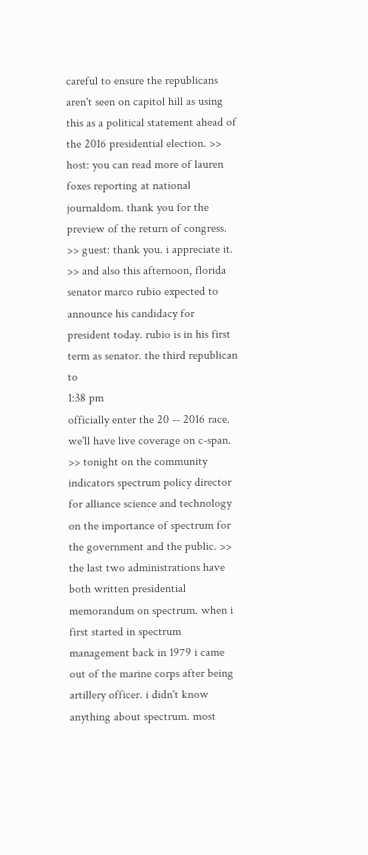careful to ensure the republicans aren't seen on capitol hill as using this as a political statement ahead of the 2016 presidential election. >> host: you can read more of lauren foxes reporting at national journaldom. thank you for the preview of the return of congress. >> guest: thank you. i appreciate it. >> and also this afternoon, florida senator marco rubio expected to announce his candidacy for president today. rubio is in his first term as senator. the third republican to
1:38 pm
officially enter the 20 -- 2016 race. we'll have live coverage on c-span. >> tonight on the community indicators spectrum policy director for alliance science and technology on the importance of spectrum for the government and the public. >> the last two administrations have both written presidential memorandum on spectrum. when i first started in spectrum management back in 1979 i came out of the marine corps after being artillery officer. i didn't know anything about spectrum. most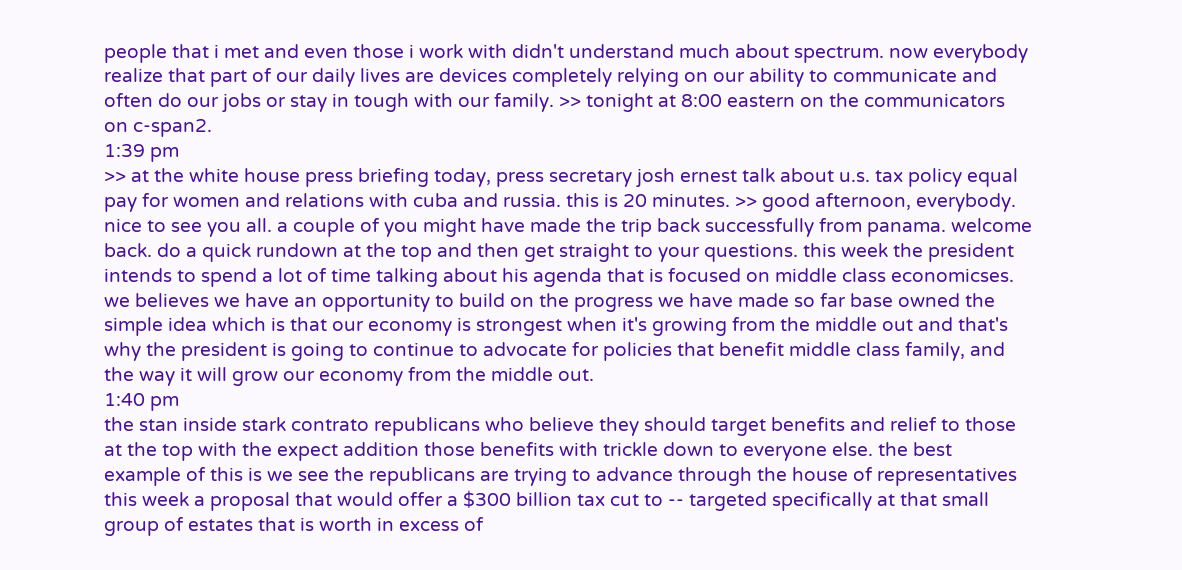people that i met and even those i work with didn't understand much about spectrum. now everybody realize that part of our daily lives are devices completely relying on our ability to communicate and often do our jobs or stay in tough with our family. >> tonight at 8:00 eastern on the communicators on c-span2.
1:39 pm
>> at the white house press briefing today, press secretary josh ernest talk about u.s. tax policy equal pay for women and relations with cuba and russia. this is 20 minutes. >> good afternoon, everybody. nice to see you all. a couple of you might have made the trip back successfully from panama. welcome back. do a quick rundown at the top and then get straight to your questions. this week the president intends to spend a lot of time talking about his agenda that is focused on middle class economicses. we believes we have an opportunity to build on the progress we have made so far base owned the simple idea which is that our economy is strongest when it's growing from the middle out and that's why the president is going to continue to advocate for policies that benefit middle class family, and the way it will grow our economy from the middle out.
1:40 pm
the stan inside stark contrato republicans who believe they should target benefits and relief to those at the top with the expect addition those benefits with trickle down to everyone else. the best example of this is we see the republicans are trying to advance through the house of representatives this week a proposal that would offer a $300 billion tax cut to -- targeted specifically at that small group of estates that is worth in excess of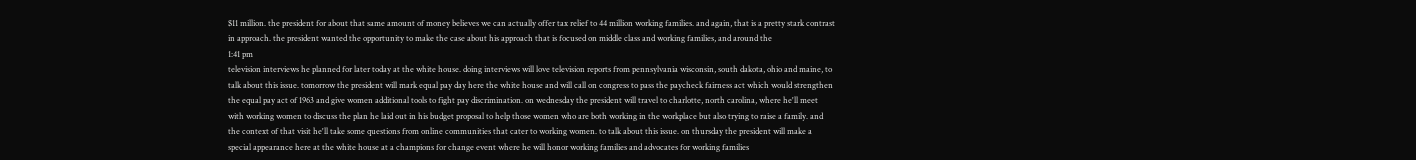$11 million. the president for about that same amount of money believes we can actually offer tax relief to 44 million working families. and again, that is a pretty stark contrast in approach. the president wanted the opportunity to make the case about his approach that is focused on middle class and working families, and around the
1:41 pm
television interviews he planned for later today at the white house. doing interviews will love television reports from pennsylvania wisconsin, south dakota, ohio and maine, to talk about this issue. tomorrow the president will mark equal pay day here the white house and will call on congress to pass the paycheck fairness act which would strengthen the equal pay act of 1963 and give women additional tools to fight pay discrimination. on wednesday the president will travel to charlotte, north carolina, where he'll meet with working women to discuss the plan he laid out in his budget proposal to help those women who are both working in the workplace but also trying to raise a family. and the context of that visit he'll take some questions from online communities that cater to working women. to talk about this issue. on thursday the president will make a special appearance here at the white house at a champions for change event where he will honor working families and advocates for working families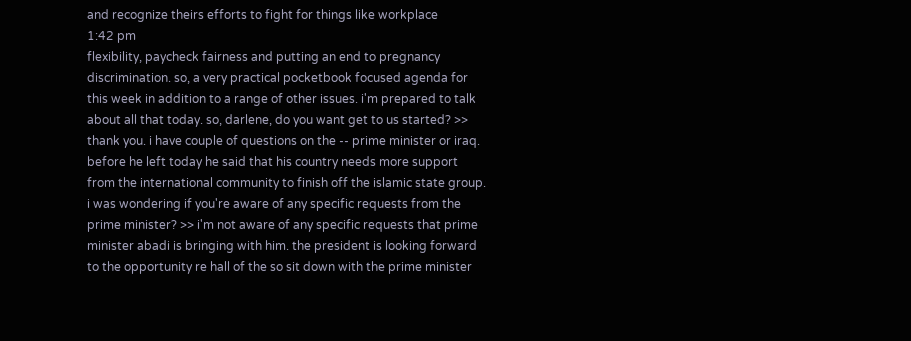and recognize theirs efforts to fight for things like workplace
1:42 pm
flexibility, paycheck fairness and putting an end to pregnancy discrimination. so, a very practical pocketbook focused agenda for this week in addition to a range of other issues. i'm prepared to talk about all that today. so, darlene, do you want get to us started? >> thank you. i have couple of questions on the -- prime minister or iraq. before he left today he said that his country needs more support from the international community to finish off the islamic state group. i was wondering if you're aware of any specific requests from the prime minister? >> i'm not aware of any specific requests that prime minister abadi is bringing with him. the president is looking forward to the opportunity re hall of the so sit down with the prime minister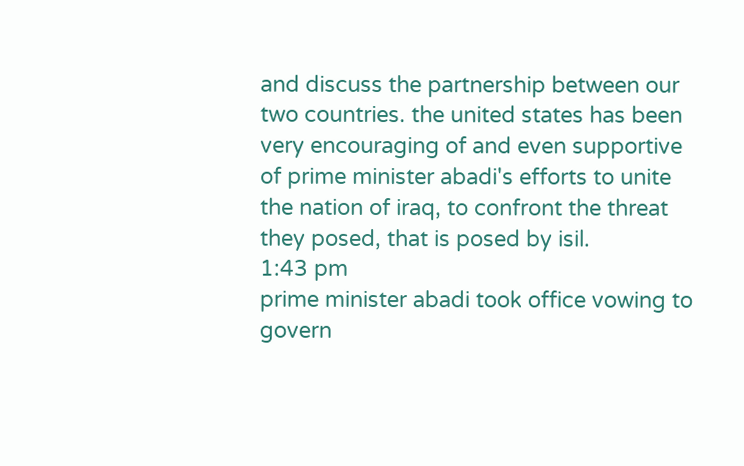and discuss the partnership between our two countries. the united states has been very encouraging of and even supportive of prime minister abadi's efforts to unite the nation of iraq, to confront the threat they posed, that is posed by isil.
1:43 pm
prime minister abadi took office vowing to govern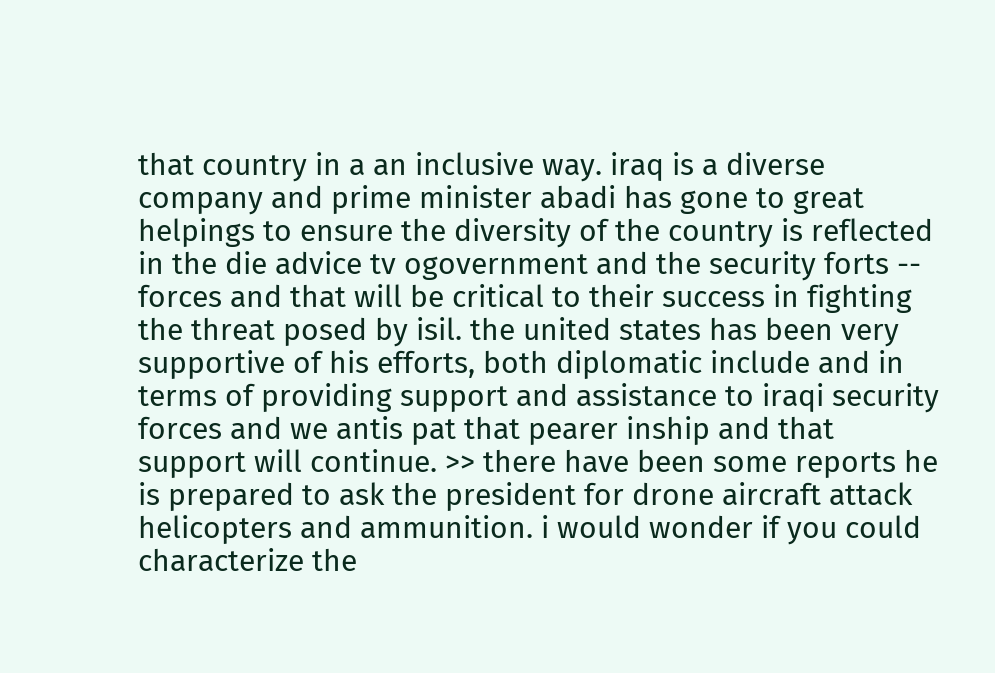that country in a an inclusive way. iraq is a diverse company and prime minister abadi has gone to great helpings to ensure the diversity of the country is reflected in the die advice tv ogovernment and the security forts -- forces and that will be critical to their success in fighting the threat posed by isil. the united states has been very supportive of his efforts, both diplomatic include and in terms of providing support and assistance to iraqi security forces and we antis pat that pearer inship and that support will continue. >> there have been some reports he is prepared to ask the president for drone aircraft attack helicopters and ammunition. i would wonder if you could characterize the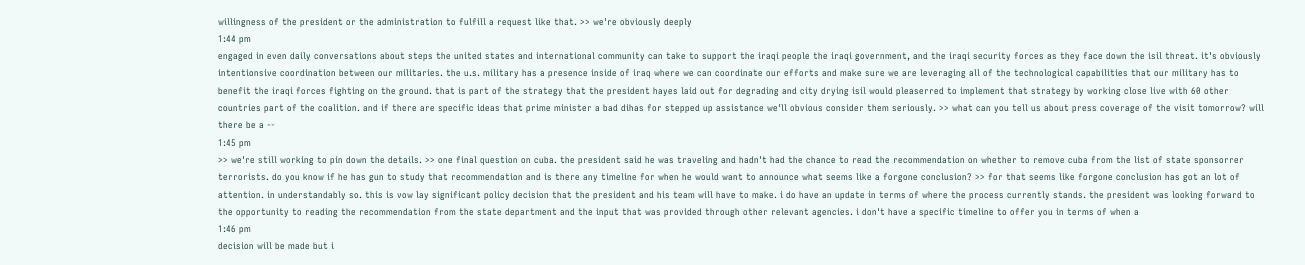willingness of the president or the administration to fulfill a request like that. >> we're obviously deeply
1:44 pm
engaged in even daily conversations about steps the united states and international community can take to support the iraqi people the iraqi government, and the iraqi security forces as they face down the isil threat. it's obviously intentionsive coordination between our militaries. the u.s. military has a presence inside of iraq where we can coordinate our efforts and make sure we are leveraging all of the technological capabilities that our military has to benefit the iraqi forces fighting on the ground. that is part of the strategy that the president hayes laid out for degrading and city drying isil would pleaserred to implement that strategy by working close live with 60 other countries part of the coalition. and if there are specific ideas that prime minister a bad dihas for stepped up assistance we'll obvious consider them seriously. >> what can you tell us about press coverage of the visit tomorrow? will there be a --
1:45 pm
>> we're still working to pin down the details. >> one final question on cuba. the president said he was traveling and hadn't had the chance to read the recommendation on whether to remove cuba from the list of state sponsorrer terrorists. do you know if he has gun to study that recommendation and is there any timeline for when he would want to announce what seems like a forgone conclusion? >> for that seems like forgone conclusion has got an lot of attention. in understandably so. this is vow lay significant policy decision that the president and his team will have to make. i do have an update in terms of where the process currently stands. the president was looking forward to the opportunity to reading the recommendation from the state department and the input that was provided through other relevant agencies. i don't have a specific timeline to offer you in terms of when a
1:46 pm
decision will be made but i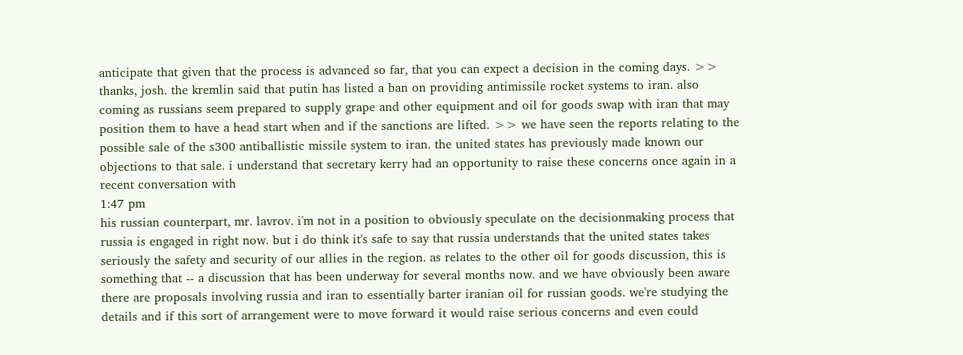anticipate that given that the process is advanced so far, that you can expect a decision in the coming days. >> thanks, josh. the kremlin said that putin has listed a ban on providing antimissile rocket systems to iran. also coming as russians seem prepared to supply grape and other equipment and oil for goods swap with iran that may position them to have a head start when and if the sanctions are lifted. >> we have seen the reports relating to the possible sale of the s300 antiballistic missile system to iran. the united states has previously made known our objections to that sale. i understand that secretary kerry had an opportunity to raise these concerns once again in a recent conversation with
1:47 pm
his russian counterpart, mr. lavrov. i'm not in a position to obviously speculate on the decisionmaking process that russia is engaged in right now. but i do think it's safe to say that russia understands that the united states takes seriously the safety and security of our allies in the region. as relates to the other oil for goods discussion, this is something that -- a discussion that has been underway for several months now. and we have obviously been aware there are proposals involving russia and iran to essentially barter iranian oil for russian goods. we're studying the details and if this sort of arrangement were to move forward it would raise serious concerns and even could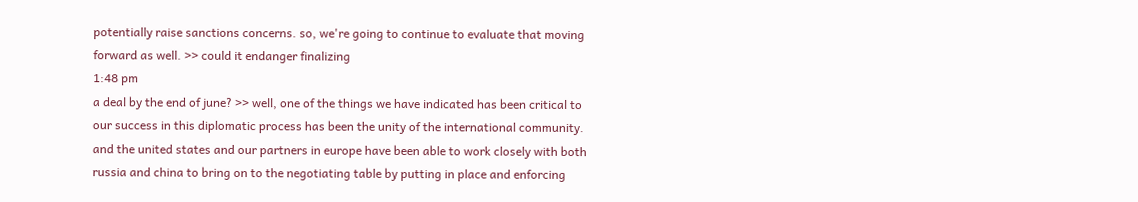potentially raise sanctions concerns. so, we're going to continue to evaluate that moving forward as well. >> could it endanger finalizing
1:48 pm
a deal by the end of june? >> well, one of the things we have indicated has been critical to our success in this diplomatic process has been the unity of the international community. and the united states and our partners in europe have been able to work closely with both russia and china to bring on to the negotiating table by putting in place and enforcing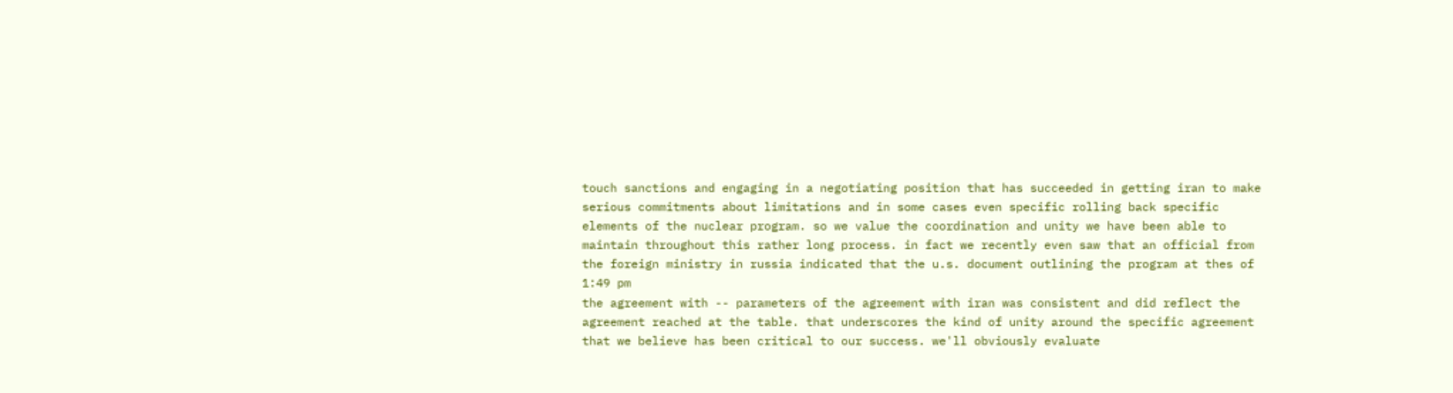touch sanctions and engaging in a negotiating position that has succeeded in getting iran to make serious commitments about limitations and in some cases even specific rolling back specific elements of the nuclear program. so we value the coordination and unity we have been able to maintain throughout this rather long process. in fact we recently even saw that an official from the foreign ministry in russia indicated that the u.s. document outlining the program at thes of
1:49 pm
the agreement with -- parameters of the agreement with iran was consistent and did reflect the agreement reached at the table. that underscores the kind of unity around the specific agreement that we believe has been critical to our success. we'll obviously evaluate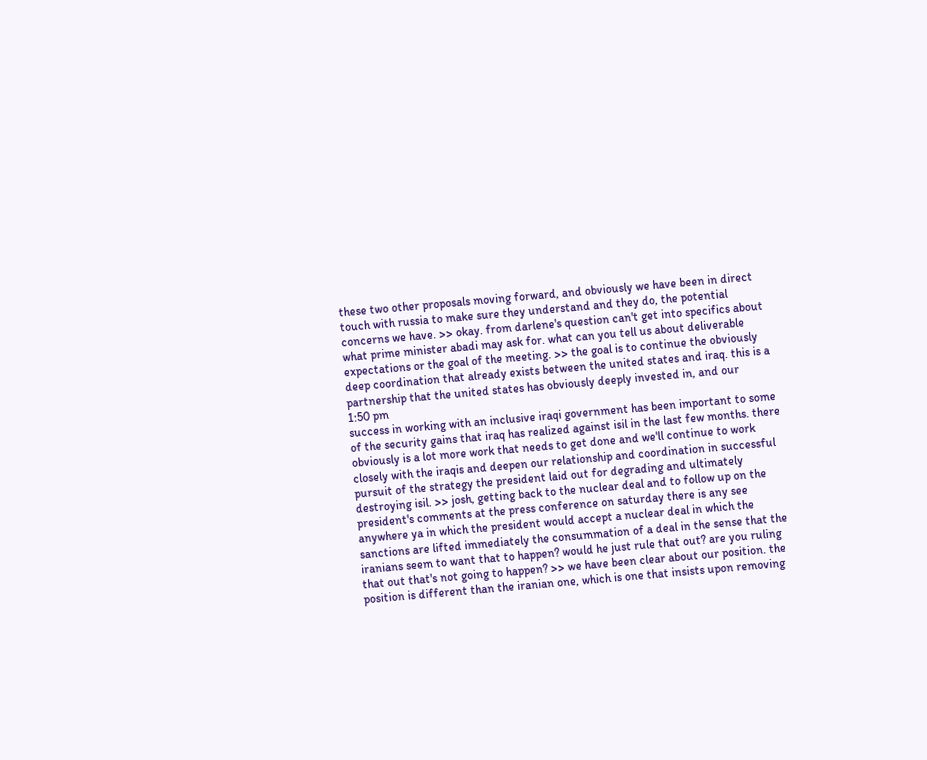these two other proposals moving forward, and obviously we have been in direct touch with russia to make sure they understand and they do, the potential concerns we have. >> okay. from darlene's question can't get into specifics about what prime minister abadi may ask for. what can you tell us about deliverable expectations or the goal of the meeting. >> the goal is to continue the obviously deep coordination that already exists between the united states and iraq. this is a partnership that the united states has obviously deeply invested in, and our
1:50 pm
success in working with an inclusive iraqi government has been important to some of the security gains that iraq has realized against isil in the last few months. there obviously is a lot more work that needs to get done and we'll continue to work closely with the iraqis and deepen our relationship and coordination in successful pursuit of the strategy the president laid out for degrading and ultimately destroying isil. >> josh, getting back to the nuclear deal and to follow up on the president's comments at the press conference on saturday there is any see anywhere ya in which the president would accept a nuclear deal in which the sanctions are lifted immediately the consummation of a deal in the sense that the iranians seem to want that to happen? would he just rule that out? are you ruling that out that's not going to happen? >> we have been clear about our position. the position is different than the iranian one, which is one that insists upon removing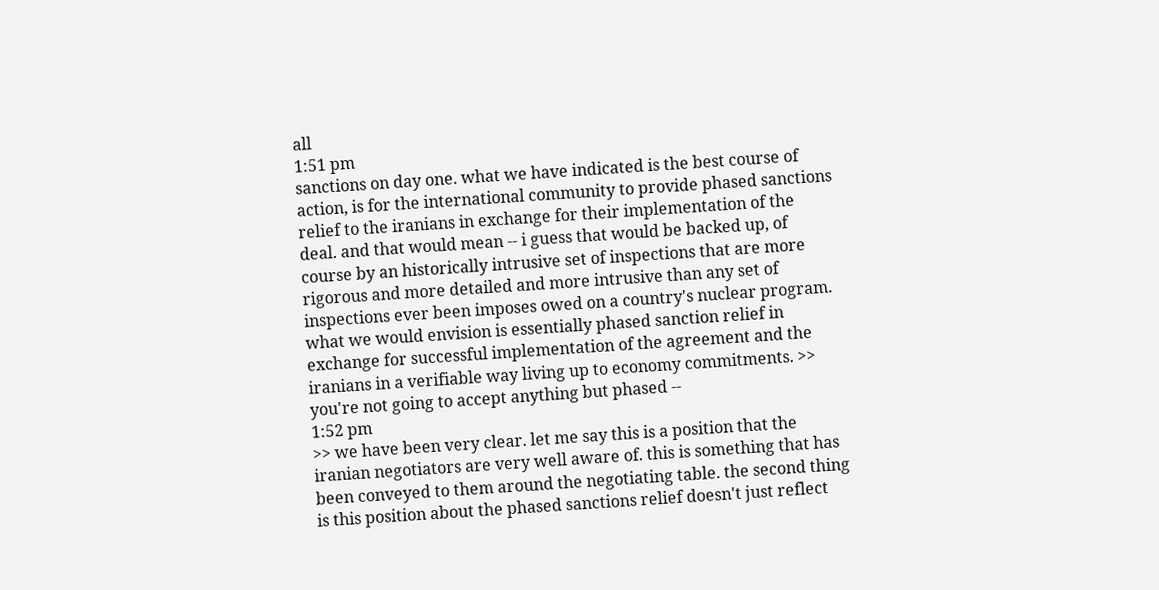all
1:51 pm
sanctions on day one. what we have indicated is the best course of action, is for the international community to provide phased sanctions relief to the iranians in exchange for their implementation of the deal. and that would mean -- i guess that would be backed up, of course by an historically intrusive set of inspections that are more rigorous and more detailed and more intrusive than any set of inspections ever been imposes owed on a country's nuclear program. what we would envision is essentially phased sanction relief in exchange for successful implementation of the agreement and the iranians in a verifiable way living up to economy commitments. >> you're not going to accept anything but phased --
1:52 pm
>> we have been very clear. let me say this is a position that the iranian negotiators are very well aware of. this is something that has been conveyed to them around the negotiating table. the second thing is this position about the phased sanctions relief doesn't just reflect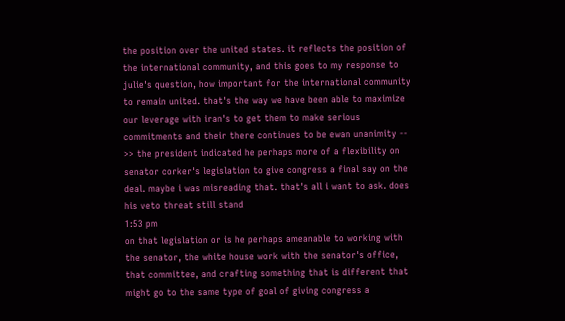the position over the united states. it reflects the position of the international community, and this goes to my response to julie's question, how important for the international community to remain united. that's the way we have been able to maximize our leverage with iran's to get them to make serious commitments and their there continues to be ewan unanimity -- >> the president indicated he perhaps more of a flexibility on senator corker's legislation to give congress a final say on the deal. maybe i was misreading that. that's all i want to ask. does his veto threat still stand
1:53 pm
on that legislation or is he perhaps ameanable to working with the senator, the white house work with the senator's office, that committee, and crafting something that is different that might go to the same type of goal of giving congress a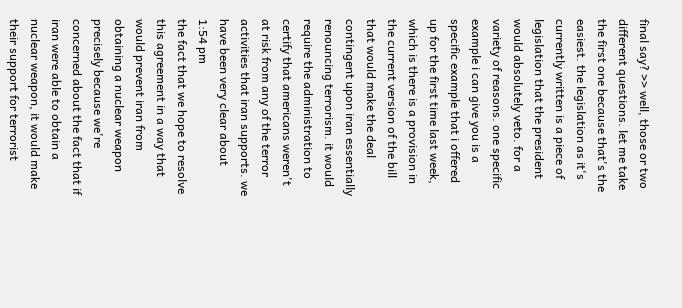final say? >> well, those or two different questions. let me take the first one because that's the easiest. the legislation as it's currently written is a piece of legislation that the president would absolutely veto. for a variety of reasons. one specific example i can give you is a specific example that i offered up for the first time last week, which is there is a provision in the current version of the bill that would make the deal contingent upon iran essentially renouncing terrorism. it would require the administration to certify that americans weren't at risk from any of the terror activities that iran supports. we have been very clear about
1:54 pm
the fact that we hope to resolve this agreement in a way that would prevent iran from obtaining a nuclear weapon precisely because we're concerned about the fact that if iran were able to obtain a nuclear weapon, it would make their support for terrorist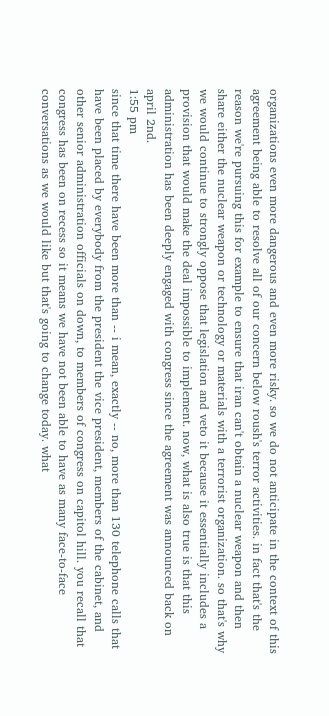organizations even more dangerous and even more risky. so we do not anticipate in the context of this agreement being able to resolve all of our concern below roush's terror activities. in fact that's the reason we're pursuing this for example to ensure that iran can't obtain a nuclear weapon and then share either the nuclear weapon or technology or materials with a terrorist organization. so that's why we would continue to strongly oppose that legislation and veto it because it essentially includes a provision that would make the deal impossible to implement. now, what is also true is that this administration has been deeply engaged with congress since the agreement was announced back on april 2nd.
1:55 pm
since that time there have been more than -- i mean, exactly -- no, more than 130 telephone calls that have been placed by everybody from the president the vice president, members of the cabinet, and other senior administration officials on down, to members of congress on capitol hill. you recall that congress has been on recess so it means we have not been able to have as many face-to-face conversations as we would like but that's going to change today. what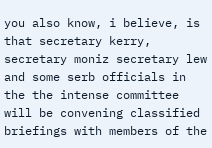you also know, i believe, is that secretary kerry, secretary moniz secretary lew and some serb officials in the the intense committee will be convening classified briefings with members of the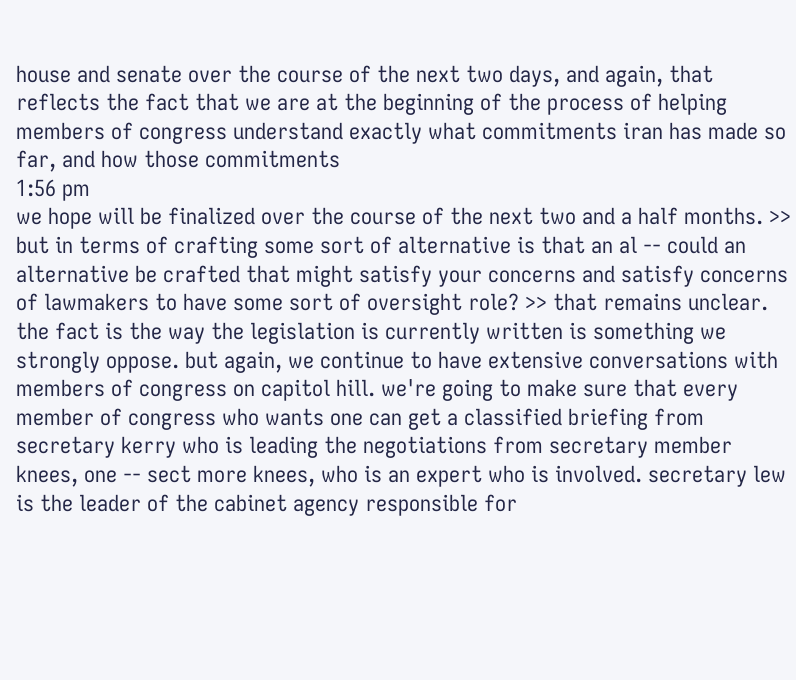house and senate over the course of the next two days, and again, that reflects the fact that we are at the beginning of the process of helping members of congress understand exactly what commitments iran has made so far, and how those commitments
1:56 pm
we hope will be finalized over the course of the next two and a half months. >> but in terms of crafting some sort of alternative is that an al -- could an alternative be crafted that might satisfy your concerns and satisfy concerns of lawmakers to have some sort of oversight role? >> that remains unclear. the fact is the way the legislation is currently written is something we strongly oppose. but again, we continue to have extensive conversations with members of congress on capitol hill. we're going to make sure that every member of congress who wants one can get a classified briefing from secretary kerry who is leading the negotiations from secretary member knees, one -- sect more knees, who is an expert who is involved. secretary lew is the leader of the cabinet agency responsible for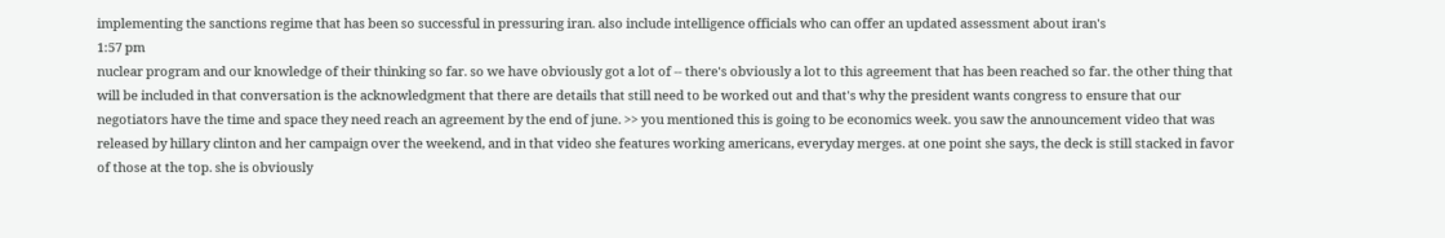implementing the sanctions regime that has been so successful in pressuring iran. also include intelligence officials who can offer an updated assessment about iran's
1:57 pm
nuclear program and our knowledge of their thinking so far. so we have obviously got a lot of -- there's obviously a lot to this agreement that has been reached so far. the other thing that will be included in that conversation is the acknowledgment that there are details that still need to be worked out and that's why the president wants congress to ensure that our negotiators have the time and space they need reach an agreement by the end of june. >> you mentioned this is going to be economics week. you saw the announcement video that was released by hillary clinton and her campaign over the weekend, and in that video she features working americans, everyday merges. at one point she says, the deck is still stacked in favor of those at the top. she is obviously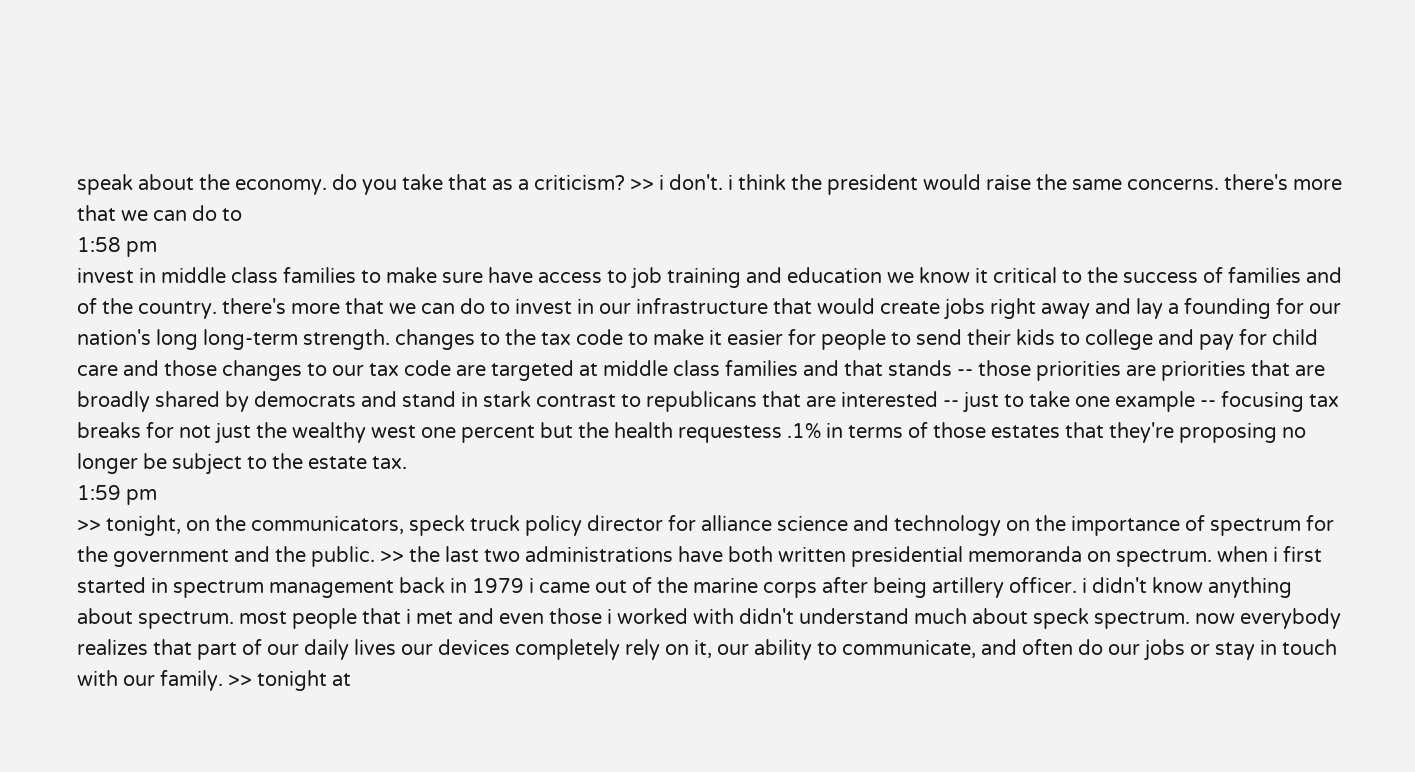speak about the economy. do you take that as a criticism? >> i don't. i think the president would raise the same concerns. there's more that we can do to
1:58 pm
invest in middle class families to make sure have access to job training and education we know it critical to the success of families and of the country. there's more that we can do to invest in our infrastructure that would create jobs right away and lay a founding for our nation's long long-term strength. changes to the tax code to make it easier for people to send their kids to college and pay for child care and those changes to our tax code are targeted at middle class families and that stands -- those priorities are priorities that are broadly shared by democrats and stand in stark contrast to republicans that are interested -- just to take one example -- focusing tax breaks for not just the wealthy west one percent but the health requestess .1% in terms of those estates that they're proposing no longer be subject to the estate tax.
1:59 pm
>> tonight, on the communicators, speck truck policy director for alliance science and technology on the importance of spectrum for the government and the public. >> the last two administrations have both written presidential memoranda on spectrum. when i first started in spectrum management back in 1979 i came out of the marine corps after being artillery officer. i didn't know anything about spectrum. most people that i met and even those i worked with didn't understand much about speck spectrum. now everybody realizes that part of our daily lives our devices completely rely on it, our ability to communicate, and often do our jobs or stay in touch with our family. >> tonight at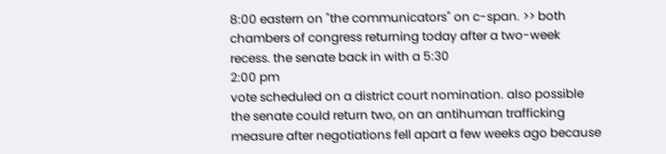8:00 eastern on "the communicators" on c-span. >> both chambers of congress returning today after a two-week recess. the senate back in with a 5:30
2:00 pm
vote scheduled on a district court nomination. also possible the senate could return two, on an antihuman trafficking measure after negotiations fell apart a few weeks ago because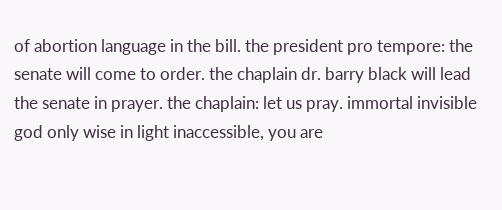of abortion language in the bill. the president pro tempore: the senate will come to order. the chaplain dr. barry black will lead the senate in prayer. the chaplain: let us pray. immortal invisible god only wise in light inaccessible, you are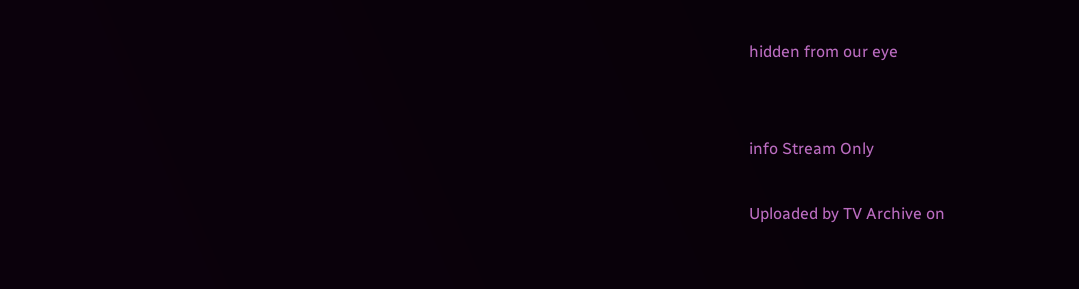hidden from our eye


info Stream Only

Uploaded by TV Archive on